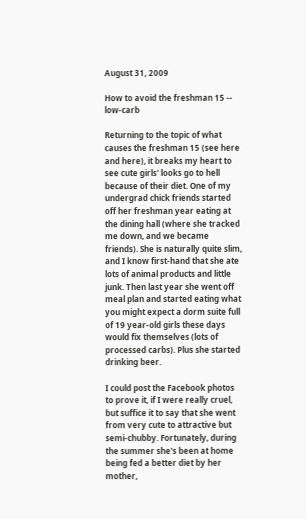August 31, 2009

How to avoid the freshman 15 -- low-carb

Returning to the topic of what causes the freshman 15 (see here and here), it breaks my heart to see cute girls' looks go to hell because of their diet. One of my undergrad chick friends started off her freshman year eating at the dining hall (where she tracked me down, and we became friends). She is naturally quite slim, and I know first-hand that she ate lots of animal products and little junk. Then last year she went off meal plan and started eating what you might expect a dorm suite full of 19 year-old girls these days would fix themselves (lots of processed carbs). Plus she started drinking beer.

I could post the Facebook photos to prove it, if I were really cruel, but suffice it to say that she went from very cute to attractive but semi-chubby. Fortunately, during the summer she's been at home being fed a better diet by her mother,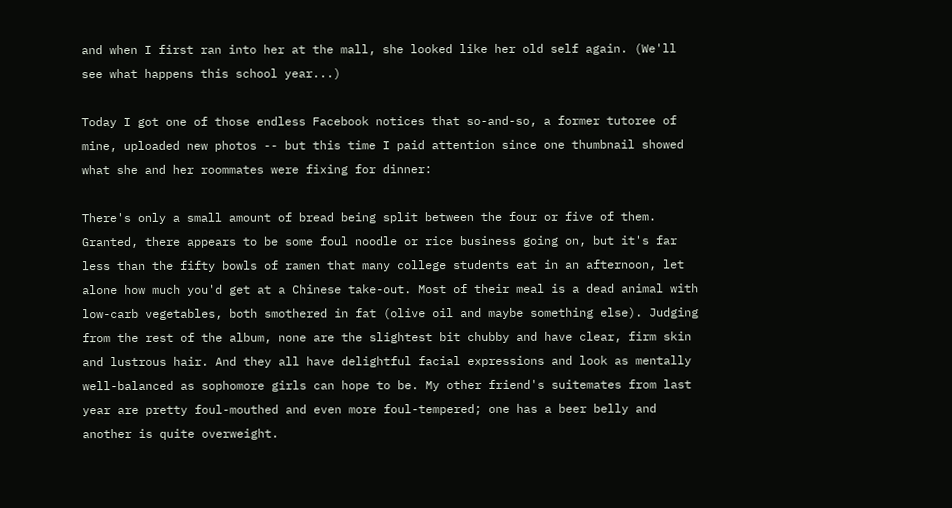and when I first ran into her at the mall, she looked like her old self again. (We'll see what happens this school year...)

Today I got one of those endless Facebook notices that so-and-so, a former tutoree of mine, uploaded new photos -- but this time I paid attention since one thumbnail showed what she and her roommates were fixing for dinner:

There's only a small amount of bread being split between the four or five of them. Granted, there appears to be some foul noodle or rice business going on, but it's far less than the fifty bowls of ramen that many college students eat in an afternoon, let alone how much you'd get at a Chinese take-out. Most of their meal is a dead animal with low-carb vegetables, both smothered in fat (olive oil and maybe something else). Judging from the rest of the album, none are the slightest bit chubby and have clear, firm skin and lustrous hair. And they all have delightful facial expressions and look as mentally well-balanced as sophomore girls can hope to be. My other friend's suitemates from last year are pretty foul-mouthed and even more foul-tempered; one has a beer belly and another is quite overweight.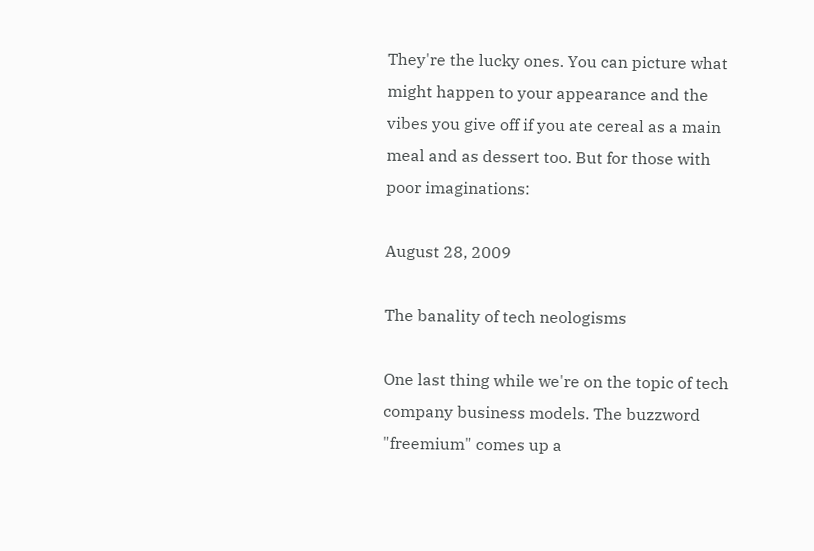They're the lucky ones. You can picture what might happen to your appearance and the vibes you give off if you ate cereal as a main meal and as dessert too. But for those with poor imaginations:

August 28, 2009

The banality of tech neologisms

One last thing while we're on the topic of tech company business models. The buzzword "freemium" comes up a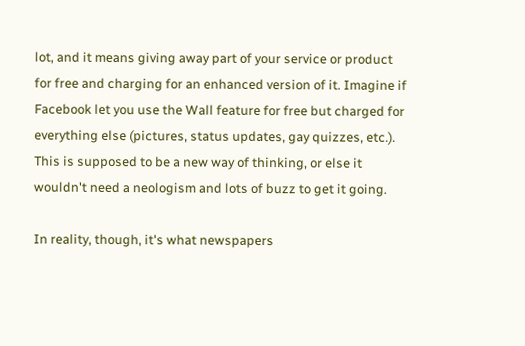lot, and it means giving away part of your service or product for free and charging for an enhanced version of it. Imagine if Facebook let you use the Wall feature for free but charged for everything else (pictures, status updates, gay quizzes, etc.). This is supposed to be a new way of thinking, or else it wouldn't need a neologism and lots of buzz to get it going.

In reality, though, it's what newspapers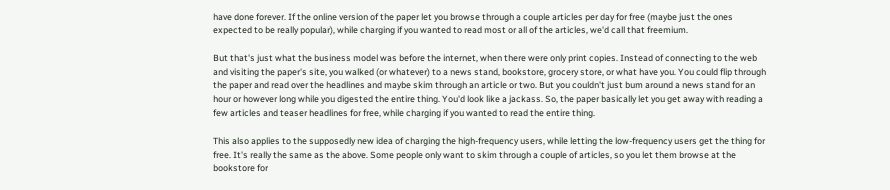have done forever. If the online version of the paper let you browse through a couple articles per day for free (maybe just the ones expected to be really popular), while charging if you wanted to read most or all of the articles, we'd call that freemium.

But that's just what the business model was before the internet, when there were only print copies. Instead of connecting to the web and visiting the paper's site, you walked (or whatever) to a news stand, bookstore, grocery store, or what have you. You could flip through the paper and read over the headlines and maybe skim through an article or two. But you couldn't just bum around a news stand for an hour or however long while you digested the entire thing. You'd look like a jackass. So, the paper basically let you get away with reading a few articles and teaser headlines for free, while charging if you wanted to read the entire thing.

This also applies to the supposedly new idea of charging the high-frequency users, while letting the low-frequency users get the thing for free. It's really the same as the above. Some people only want to skim through a couple of articles, so you let them browse at the bookstore for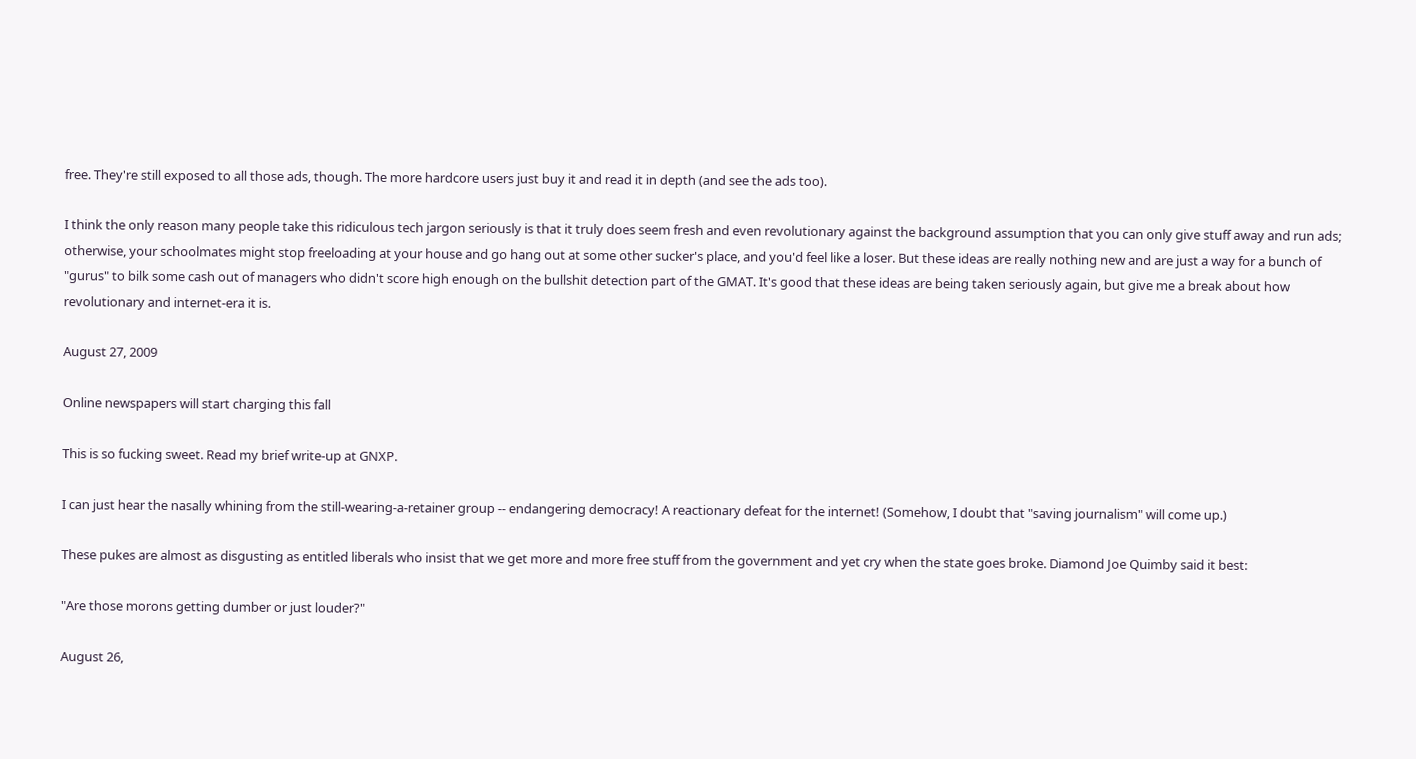free. They're still exposed to all those ads, though. The more hardcore users just buy it and read it in depth (and see the ads too).

I think the only reason many people take this ridiculous tech jargon seriously is that it truly does seem fresh and even revolutionary against the background assumption that you can only give stuff away and run ads; otherwise, your schoolmates might stop freeloading at your house and go hang out at some other sucker's place, and you'd feel like a loser. But these ideas are really nothing new and are just a way for a bunch of "gurus" to bilk some cash out of managers who didn't score high enough on the bullshit detection part of the GMAT. It's good that these ideas are being taken seriously again, but give me a break about how revolutionary and internet-era it is.

August 27, 2009

Online newspapers will start charging this fall

This is so fucking sweet. Read my brief write-up at GNXP.

I can just hear the nasally whining from the still-wearing-a-retainer group -- endangering democracy! A reactionary defeat for the internet! (Somehow, I doubt that "saving journalism" will come up.)

These pukes are almost as disgusting as entitled liberals who insist that we get more and more free stuff from the government and yet cry when the state goes broke. Diamond Joe Quimby said it best:

"Are those morons getting dumber or just louder?"

August 26,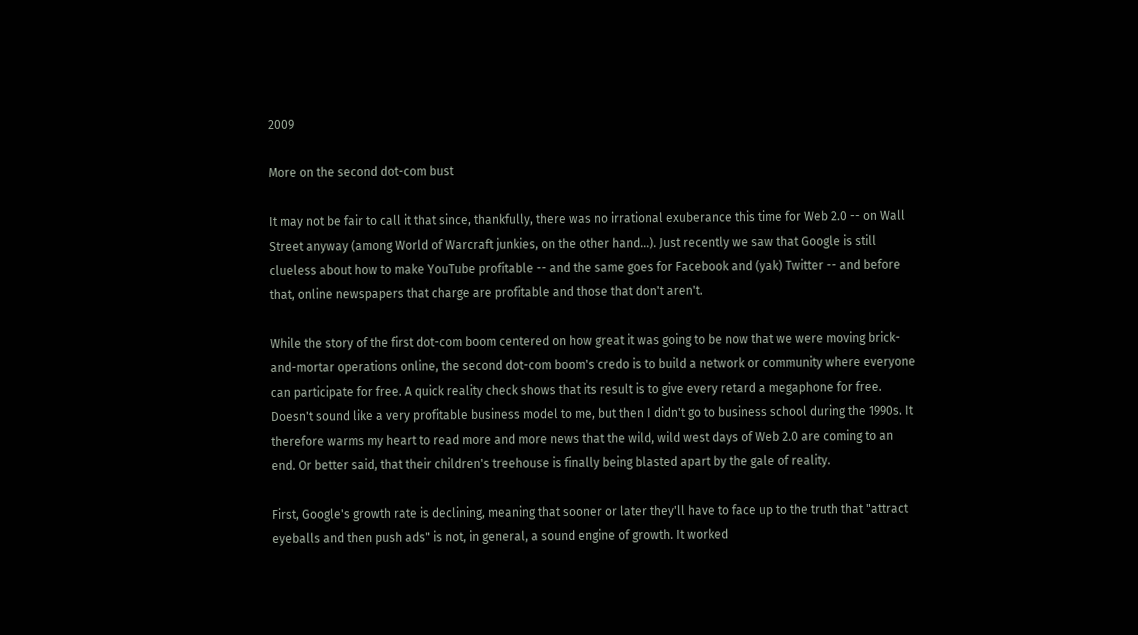2009

More on the second dot-com bust

It may not be fair to call it that since, thankfully, there was no irrational exuberance this time for Web 2.0 -- on Wall Street anyway (among World of Warcraft junkies, on the other hand...). Just recently we saw that Google is still clueless about how to make YouTube profitable -- and the same goes for Facebook and (yak) Twitter -- and before that, online newspapers that charge are profitable and those that don't aren't.

While the story of the first dot-com boom centered on how great it was going to be now that we were moving brick-and-mortar operations online, the second dot-com boom's credo is to build a network or community where everyone can participate for free. A quick reality check shows that its result is to give every retard a megaphone for free. Doesn't sound like a very profitable business model to me, but then I didn't go to business school during the 1990s. It therefore warms my heart to read more and more news that the wild, wild west days of Web 2.0 are coming to an end. Or better said, that their children's treehouse is finally being blasted apart by the gale of reality.

First, Google's growth rate is declining, meaning that sooner or later they'll have to face up to the truth that "attract eyeballs and then push ads" is not, in general, a sound engine of growth. It worked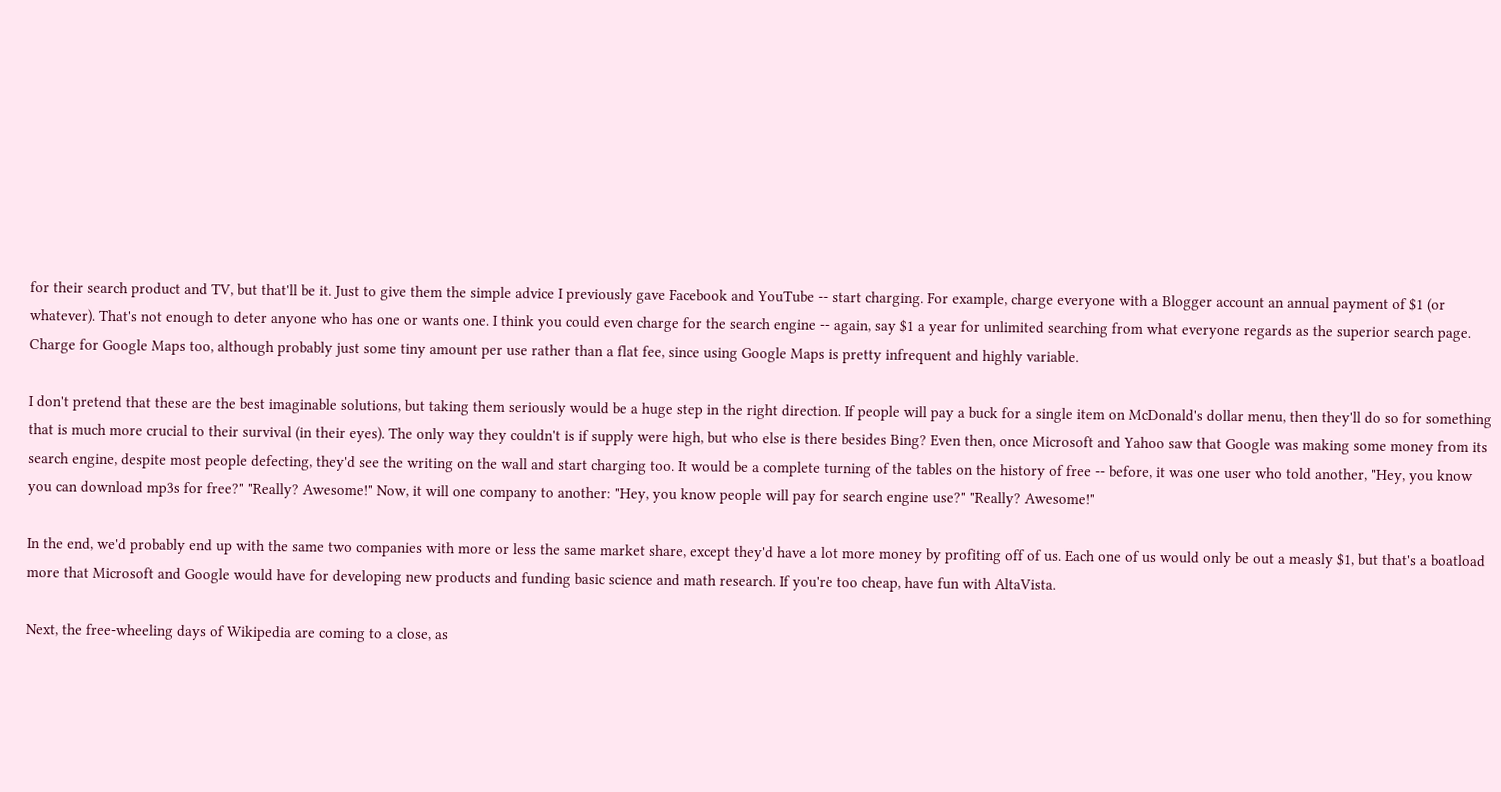for their search product and TV, but that'll be it. Just to give them the simple advice I previously gave Facebook and YouTube -- start charging. For example, charge everyone with a Blogger account an annual payment of $1 (or whatever). That's not enough to deter anyone who has one or wants one. I think you could even charge for the search engine -- again, say $1 a year for unlimited searching from what everyone regards as the superior search page. Charge for Google Maps too, although probably just some tiny amount per use rather than a flat fee, since using Google Maps is pretty infrequent and highly variable.

I don't pretend that these are the best imaginable solutions, but taking them seriously would be a huge step in the right direction. If people will pay a buck for a single item on McDonald's dollar menu, then they'll do so for something that is much more crucial to their survival (in their eyes). The only way they couldn't is if supply were high, but who else is there besides Bing? Even then, once Microsoft and Yahoo saw that Google was making some money from its search engine, despite most people defecting, they'd see the writing on the wall and start charging too. It would be a complete turning of the tables on the history of free -- before, it was one user who told another, "Hey, you know you can download mp3s for free?" "Really? Awesome!" Now, it will one company to another: "Hey, you know people will pay for search engine use?" "Really? Awesome!"

In the end, we'd probably end up with the same two companies with more or less the same market share, except they'd have a lot more money by profiting off of us. Each one of us would only be out a measly $1, but that's a boatload more that Microsoft and Google would have for developing new products and funding basic science and math research. If you're too cheap, have fun with AltaVista.

Next, the free-wheeling days of Wikipedia are coming to a close, as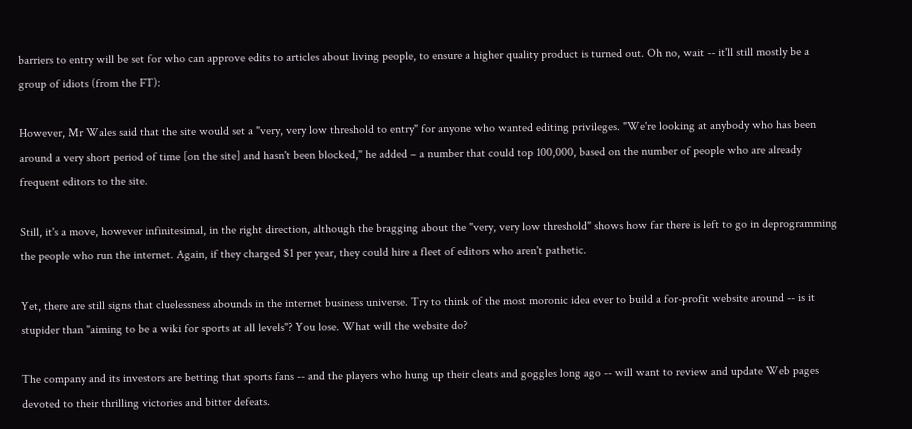barriers to entry will be set for who can approve edits to articles about living people, to ensure a higher quality product is turned out. Oh no, wait -- it'll still mostly be a group of idiots (from the FT):

However, Mr Wales said that the site would set a "very, very low threshold to entry" for anyone who wanted editing privileges. "We're looking at anybody who has been around a very short period of time [on the site] and hasn't been blocked," he added – a number that could top 100,000, based on the number of people who are already frequent editors to the site.

Still, it's a move, however infinitesimal, in the right direction, although the bragging about the "very, very low threshold" shows how far there is left to go in deprogramming the people who run the internet. Again, if they charged $1 per year, they could hire a fleet of editors who aren't pathetic.

Yet, there are still signs that cluelessness abounds in the internet business universe. Try to think of the most moronic idea ever to build a for-profit website around -- is it stupider than "aiming to be a wiki for sports at all levels"? You lose. What will the website do?

The company and its investors are betting that sports fans -- and the players who hung up their cleats and goggles long ago -- will want to review and update Web pages devoted to their thrilling victories and bitter defeats.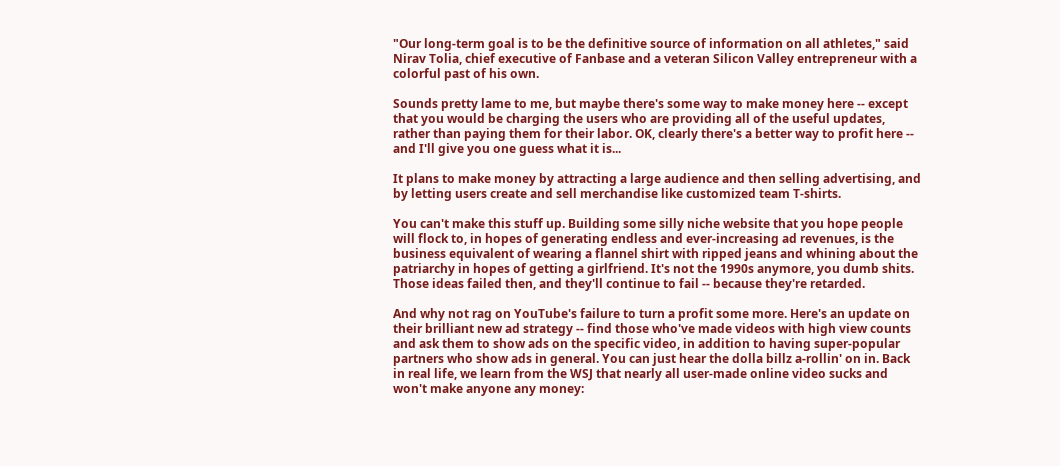"Our long-term goal is to be the definitive source of information on all athletes," said Nirav Tolia, chief executive of Fanbase and a veteran Silicon Valley entrepreneur with a colorful past of his own.

Sounds pretty lame to me, but maybe there's some way to make money here -- except that you would be charging the users who are providing all of the useful updates, rather than paying them for their labor. OK, clearly there's a better way to profit here -- and I'll give you one guess what it is...

It plans to make money by attracting a large audience and then selling advertising, and by letting users create and sell merchandise like customized team T-shirts.

You can't make this stuff up. Building some silly niche website that you hope people will flock to, in hopes of generating endless and ever-increasing ad revenues, is the business equivalent of wearing a flannel shirt with ripped jeans and whining about the patriarchy in hopes of getting a girlfriend. It's not the 1990s anymore, you dumb shits. Those ideas failed then, and they'll continue to fail -- because they're retarded.

And why not rag on YouTube's failure to turn a profit some more. Here's an update on their brilliant new ad strategy -- find those who've made videos with high view counts and ask them to show ads on the specific video, in addition to having super-popular partners who show ads in general. You can just hear the dolla billz a-rollin' on in. Back in real life, we learn from the WSJ that nearly all user-made online video sucks and won't make anyone any money: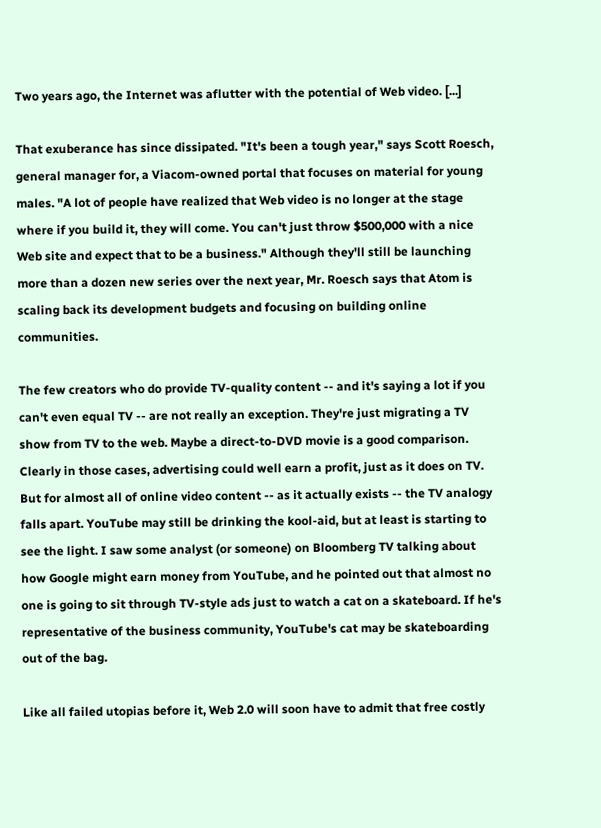Two years ago, the Internet was aflutter with the potential of Web video. [...]

That exuberance has since dissipated. "It's been a tough year," says Scott Roesch, general manager for, a Viacom-owned portal that focuses on material for young males. "A lot of people have realized that Web video is no longer at the stage where if you build it, they will come. You can't just throw $500,000 with a nice Web site and expect that to be a business." Although they'll still be launching more than a dozen new series over the next year, Mr. Roesch says that Atom is scaling back its development budgets and focusing on building online communities.

The few creators who do provide TV-quality content -- and it's saying a lot if you can't even equal TV -- are not really an exception. They're just migrating a TV show from TV to the web. Maybe a direct-to-DVD movie is a good comparison. Clearly in those cases, advertising could well earn a profit, just as it does on TV. But for almost all of online video content -- as it actually exists -- the TV analogy falls apart. YouTube may still be drinking the kool-aid, but at least is starting to see the light. I saw some analyst (or someone) on Bloomberg TV talking about how Google might earn money from YouTube, and he pointed out that almost no one is going to sit through TV-style ads just to watch a cat on a skateboard. If he's representative of the business community, YouTube's cat may be skateboarding out of the bag.

Like all failed utopias before it, Web 2.0 will soon have to admit that free costly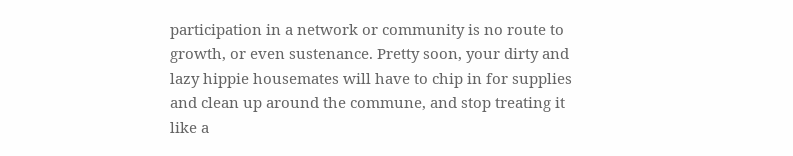participation in a network or community is no route to growth, or even sustenance. Pretty soon, your dirty and lazy hippie housemates will have to chip in for supplies and clean up around the commune, and stop treating it like a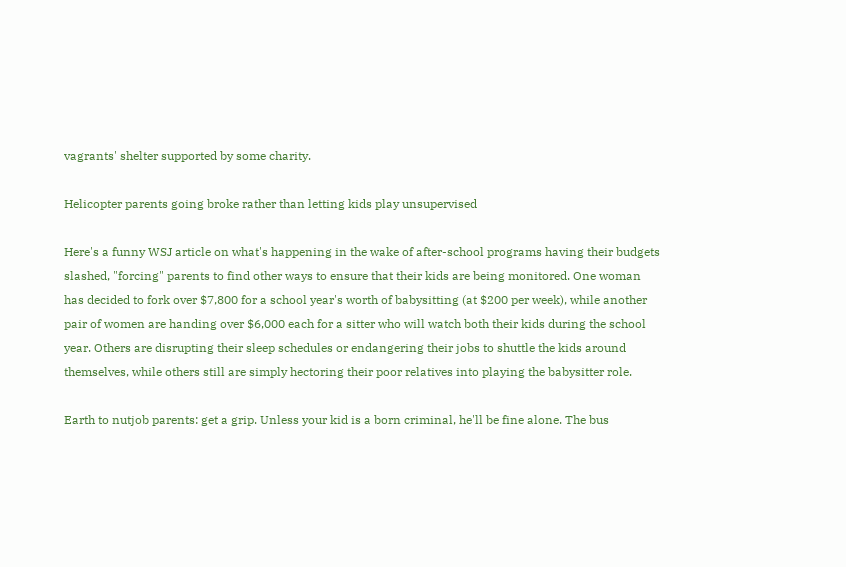vagrants' shelter supported by some charity.

Helicopter parents going broke rather than letting kids play unsupervised

Here's a funny WSJ article on what's happening in the wake of after-school programs having their budgets slashed, "forcing" parents to find other ways to ensure that their kids are being monitored. One woman has decided to fork over $7,800 for a school year's worth of babysitting (at $200 per week), while another pair of women are handing over $6,000 each for a sitter who will watch both their kids during the school year. Others are disrupting their sleep schedules or endangering their jobs to shuttle the kids around themselves, while others still are simply hectoring their poor relatives into playing the babysitter role.

Earth to nutjob parents: get a grip. Unless your kid is a born criminal, he'll be fine alone. The bus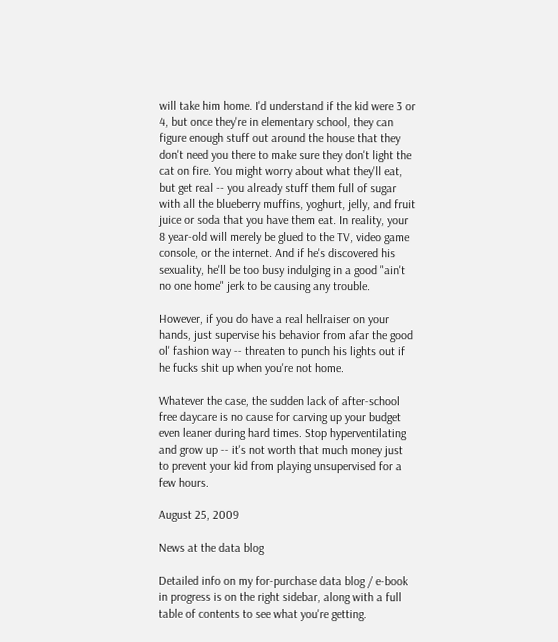will take him home. I'd understand if the kid were 3 or 4, but once they're in elementary school, they can figure enough stuff out around the house that they don't need you there to make sure they don't light the cat on fire. You might worry about what they'll eat, but get real -- you already stuff them full of sugar with all the blueberry muffins, yoghurt, jelly, and fruit juice or soda that you have them eat. In reality, your 8 year-old will merely be glued to the TV, video game console, or the internet. And if he's discovered his sexuality, he'll be too busy indulging in a good "ain't no one home" jerk to be causing any trouble.

However, if you do have a real hellraiser on your hands, just supervise his behavior from afar the good ol' fashion way -- threaten to punch his lights out if he fucks shit up when you're not home.

Whatever the case, the sudden lack of after-school free daycare is no cause for carving up your budget even leaner during hard times. Stop hyperventilating and grow up -- it's not worth that much money just to prevent your kid from playing unsupervised for a few hours.

August 25, 2009

News at the data blog

Detailed info on my for-purchase data blog / e-book in progress is on the right sidebar, along with a full table of contents to see what you're getting.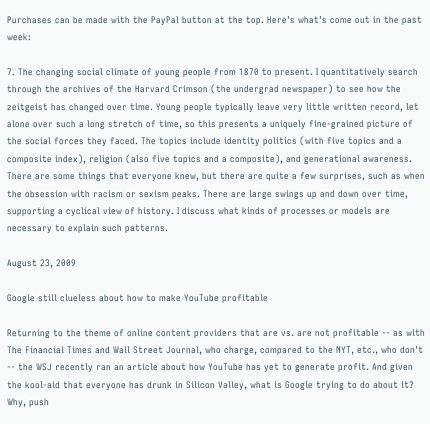Purchases can be made with the PayPal button at the top. Here's what's come out in the past week:

7. The changing social climate of young people from 1870 to present. I quantitatively search through the archives of the Harvard Crimson (the undergrad newspaper) to see how the zeitgeist has changed over time. Young people typically leave very little written record, let alone over such a long stretch of time, so this presents a uniquely fine-grained picture of the social forces they faced. The topics include identity politics (with five topics and a composite index), religion (also five topics and a composite), and generational awareness. There are some things that everyone knew, but there are quite a few surprises, such as when the obsession with racism or sexism peaks. There are large swings up and down over time, supporting a cyclical view of history. I discuss what kinds of processes or models are necessary to explain such patterns.

August 23, 2009

Google still clueless about how to make YouTube profitable

Returning to the theme of online content providers that are vs. are not profitable -- as with The Financial Times and Wall Street Journal, who charge, compared to the NYT, etc., who don't -- the WSJ recently ran an article about how YouTube has yet to generate profit. And given the kool-aid that everyone has drunk in Silicon Valley, what is Google trying to do about it? Why, push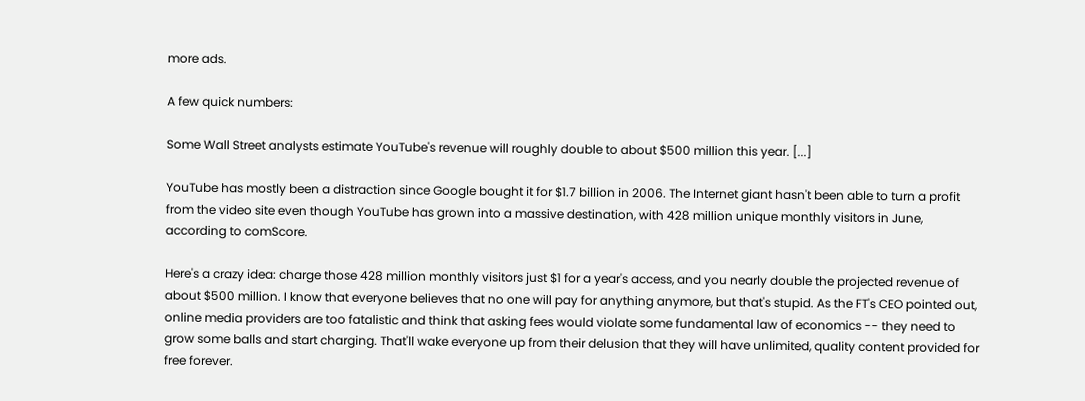more ads.

A few quick numbers:

Some Wall Street analysts estimate YouTube's revenue will roughly double to about $500 million this year. [...]

YouTube has mostly been a distraction since Google bought it for $1.7 billion in 2006. The Internet giant hasn't been able to turn a profit from the video site even though YouTube has grown into a massive destination, with 428 million unique monthly visitors in June, according to comScore.

Here's a crazy idea: charge those 428 million monthly visitors just $1 for a year's access, and you nearly double the projected revenue of about $500 million. I know that everyone believes that no one will pay for anything anymore, but that's stupid. As the FT's CEO pointed out, online media providers are too fatalistic and think that asking fees would violate some fundamental law of economics -- they need to grow some balls and start charging. That'll wake everyone up from their delusion that they will have unlimited, quality content provided for free forever.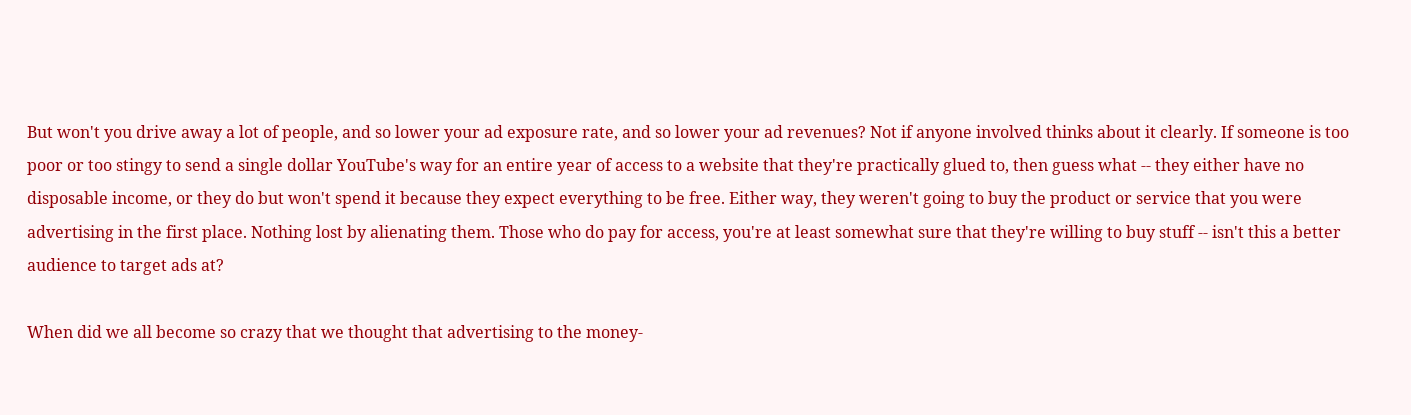But won't you drive away a lot of people, and so lower your ad exposure rate, and so lower your ad revenues? Not if anyone involved thinks about it clearly. If someone is too poor or too stingy to send a single dollar YouTube's way for an entire year of access to a website that they're practically glued to, then guess what -- they either have no disposable income, or they do but won't spend it because they expect everything to be free. Either way, they weren't going to buy the product or service that you were advertising in the first place. Nothing lost by alienating them. Those who do pay for access, you're at least somewhat sure that they're willing to buy stuff -- isn't this a better audience to target ads at?

When did we all become so crazy that we thought that advertising to the money-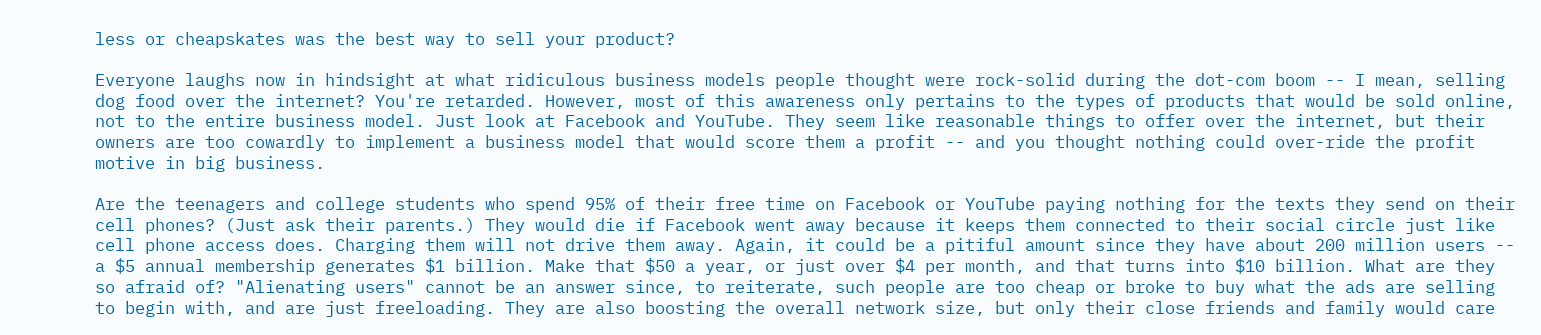less or cheapskates was the best way to sell your product?

Everyone laughs now in hindsight at what ridiculous business models people thought were rock-solid during the dot-com boom -- I mean, selling dog food over the internet? You're retarded. However, most of this awareness only pertains to the types of products that would be sold online, not to the entire business model. Just look at Facebook and YouTube. They seem like reasonable things to offer over the internet, but their owners are too cowardly to implement a business model that would score them a profit -- and you thought nothing could over-ride the profit motive in big business.

Are the teenagers and college students who spend 95% of their free time on Facebook or YouTube paying nothing for the texts they send on their cell phones? (Just ask their parents.) They would die if Facebook went away because it keeps them connected to their social circle just like cell phone access does. Charging them will not drive them away. Again, it could be a pitiful amount since they have about 200 million users -- a $5 annual membership generates $1 billion. Make that $50 a year, or just over $4 per month, and that turns into $10 billion. What are they so afraid of? "Alienating users" cannot be an answer since, to reiterate, such people are too cheap or broke to buy what the ads are selling to begin with, and are just freeloading. They are also boosting the overall network size, but only their close friends and family would care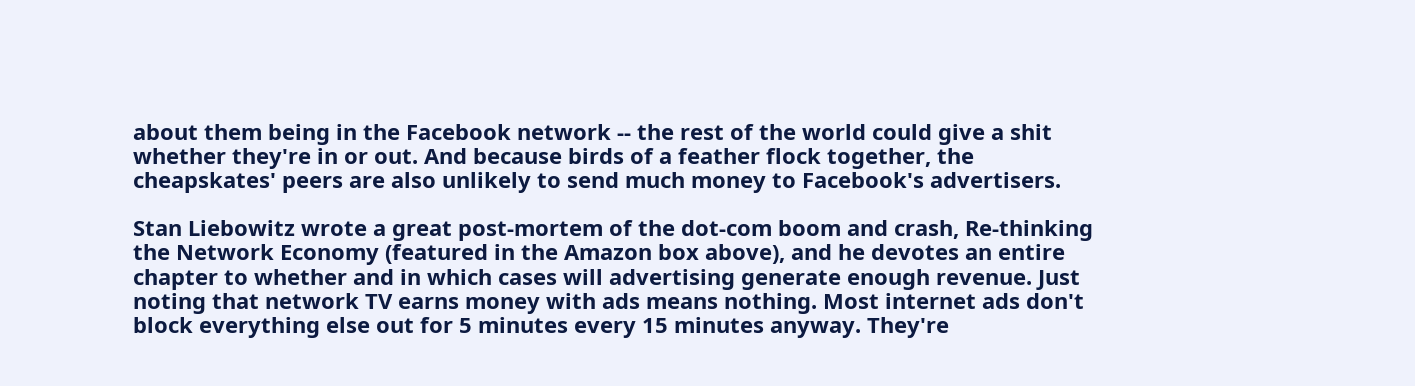about them being in the Facebook network -- the rest of the world could give a shit whether they're in or out. And because birds of a feather flock together, the cheapskates' peers are also unlikely to send much money to Facebook's advertisers.

Stan Liebowitz wrote a great post-mortem of the dot-com boom and crash, Re-thinking the Network Economy (featured in the Amazon box above), and he devotes an entire chapter to whether and in which cases will advertising generate enough revenue. Just noting that network TV earns money with ads means nothing. Most internet ads don't block everything else out for 5 minutes every 15 minutes anyway. They're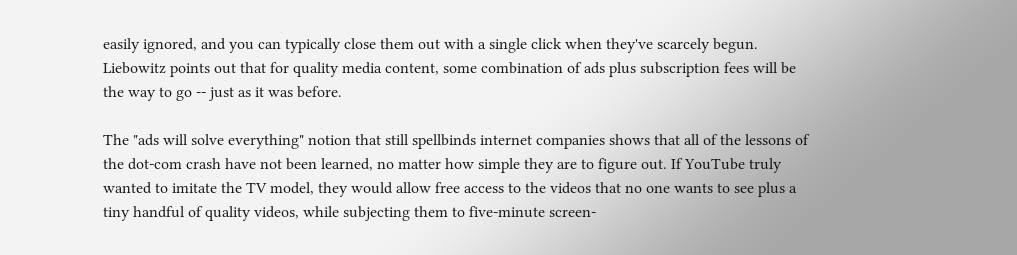easily ignored, and you can typically close them out with a single click when they've scarcely begun. Liebowitz points out that for quality media content, some combination of ads plus subscription fees will be the way to go -- just as it was before.

The "ads will solve everything" notion that still spellbinds internet companies shows that all of the lessons of the dot-com crash have not been learned, no matter how simple they are to figure out. If YouTube truly wanted to imitate the TV model, they would allow free access to the videos that no one wants to see plus a tiny handful of quality videos, while subjecting them to five-minute screen-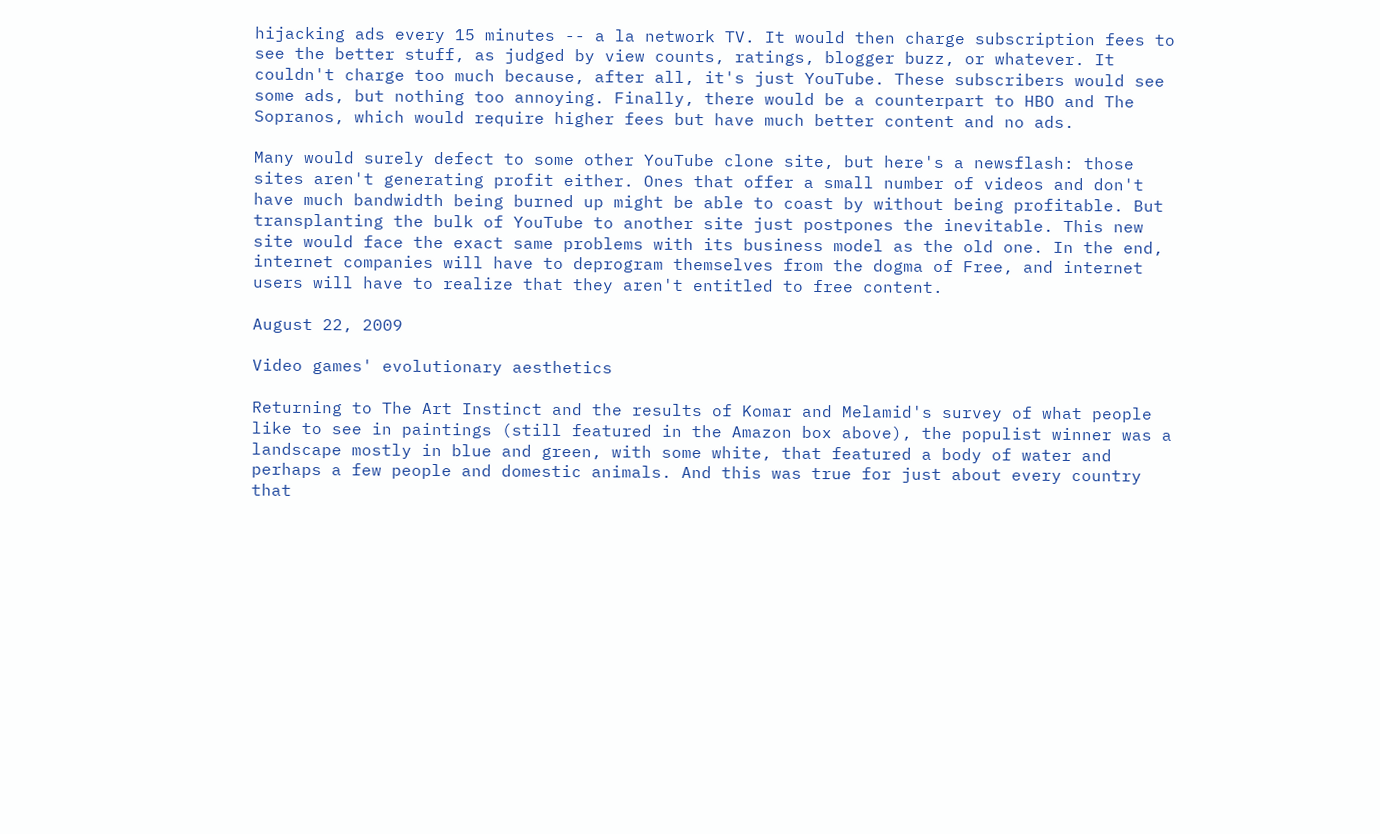hijacking ads every 15 minutes -- a la network TV. It would then charge subscription fees to see the better stuff, as judged by view counts, ratings, blogger buzz, or whatever. It couldn't charge too much because, after all, it's just YouTube. These subscribers would see some ads, but nothing too annoying. Finally, there would be a counterpart to HBO and The Sopranos, which would require higher fees but have much better content and no ads.

Many would surely defect to some other YouTube clone site, but here's a newsflash: those sites aren't generating profit either. Ones that offer a small number of videos and don't have much bandwidth being burned up might be able to coast by without being profitable. But transplanting the bulk of YouTube to another site just postpones the inevitable. This new site would face the exact same problems with its business model as the old one. In the end, internet companies will have to deprogram themselves from the dogma of Free, and internet users will have to realize that they aren't entitled to free content.

August 22, 2009

Video games' evolutionary aesthetics

Returning to The Art Instinct and the results of Komar and Melamid's survey of what people like to see in paintings (still featured in the Amazon box above), the populist winner was a landscape mostly in blue and green, with some white, that featured a body of water and perhaps a few people and domestic animals. And this was true for just about every country that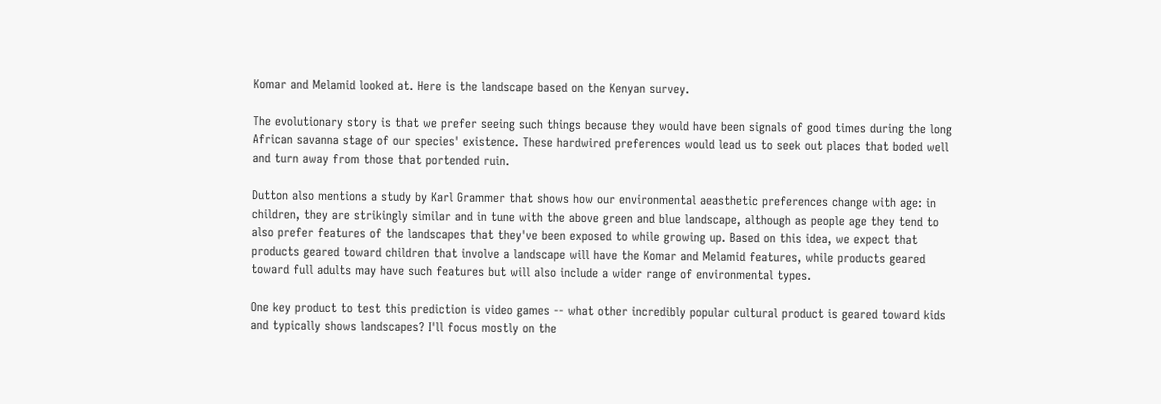Komar and Melamid looked at. Here is the landscape based on the Kenyan survey.

The evolutionary story is that we prefer seeing such things because they would have been signals of good times during the long African savanna stage of our species' existence. These hardwired preferences would lead us to seek out places that boded well and turn away from those that portended ruin.

Dutton also mentions a study by Karl Grammer that shows how our environmental aeasthetic preferences change with age: in children, they are strikingly similar and in tune with the above green and blue landscape, although as people age they tend to also prefer features of the landscapes that they've been exposed to while growing up. Based on this idea, we expect that products geared toward children that involve a landscape will have the Komar and Melamid features, while products geared toward full adults may have such features but will also include a wider range of environmental types.

One key product to test this prediction is video games -- what other incredibly popular cultural product is geared toward kids and typically shows landscapes? I'll focus mostly on the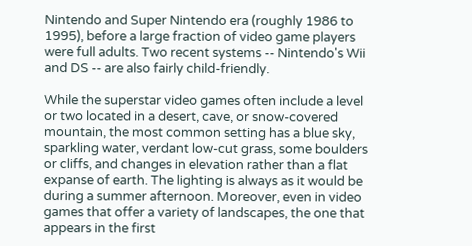Nintendo and Super Nintendo era (roughly 1986 to 1995), before a large fraction of video game players were full adults. Two recent systems -- Nintendo's Wii and DS -- are also fairly child-friendly.

While the superstar video games often include a level or two located in a desert, cave, or snow-covered mountain, the most common setting has a blue sky, sparkling water, verdant low-cut grass, some boulders or cliffs, and changes in elevation rather than a flat expanse of earth. The lighting is always as it would be during a summer afternoon. Moreover, even in video games that offer a variety of landscapes, the one that appears in the first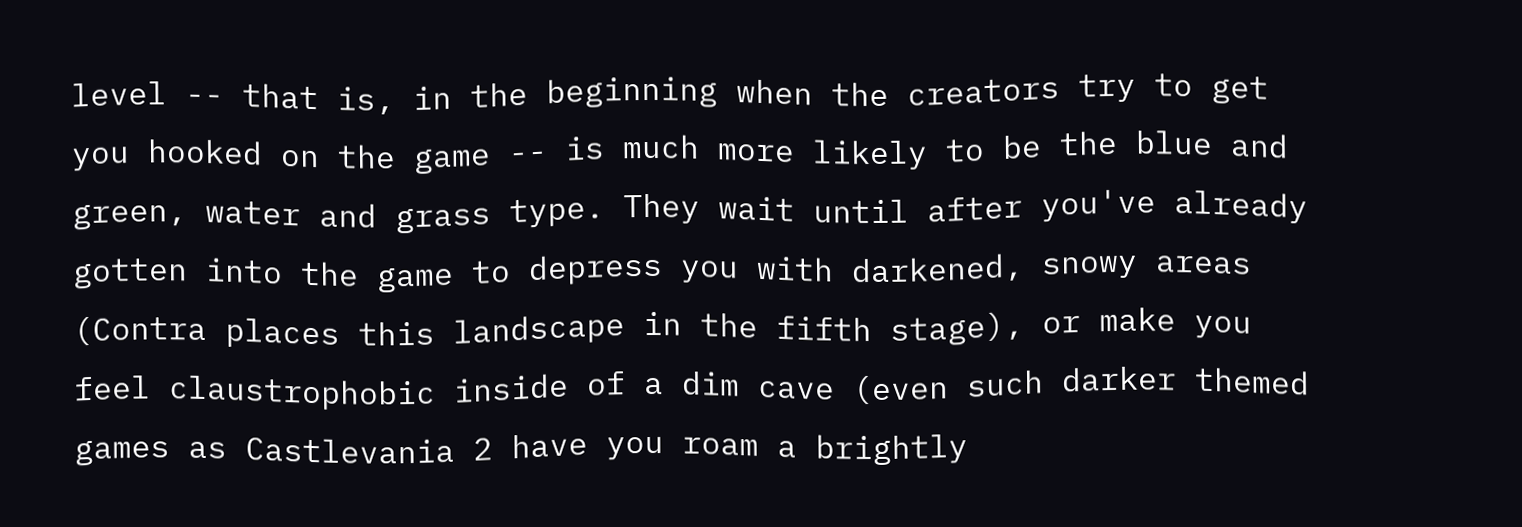level -- that is, in the beginning when the creators try to get you hooked on the game -- is much more likely to be the blue and green, water and grass type. They wait until after you've already gotten into the game to depress you with darkened, snowy areas (Contra places this landscape in the fifth stage), or make you feel claustrophobic inside of a dim cave (even such darker themed games as Castlevania 2 have you roam a brightly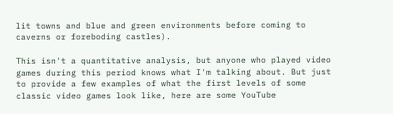lit towns and blue and green environments before coming to caverns or foreboding castles).

This isn't a quantitative analysis, but anyone who played video games during this period knows what I'm talking about. But just to provide a few examples of what the first levels of some classic video games look like, here are some YouTube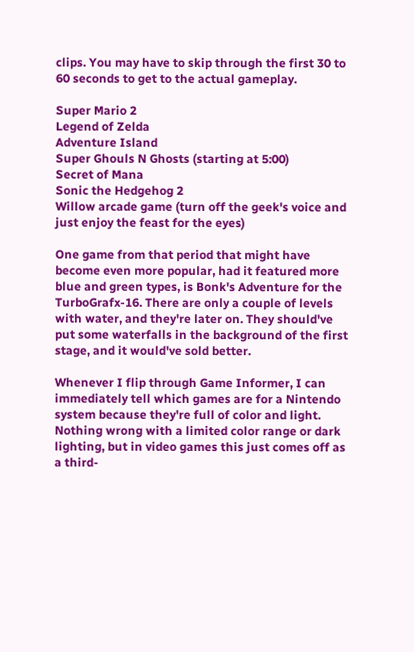clips. You may have to skip through the first 30 to 60 seconds to get to the actual gameplay.

Super Mario 2
Legend of Zelda
Adventure Island
Super Ghouls N Ghosts (starting at 5:00)
Secret of Mana
Sonic the Hedgehog 2
Willow arcade game (turn off the geek's voice and just enjoy the feast for the eyes)

One game from that period that might have become even more popular, had it featured more blue and green types, is Bonk's Adventure for the TurboGrafx-16. There are only a couple of levels with water, and they're later on. They should've put some waterfalls in the background of the first stage, and it would've sold better.

Whenever I flip through Game Informer, I can immediately tell which games are for a Nintendo system because they're full of color and light. Nothing wrong with a limited color range or dark lighting, but in video games this just comes off as a third-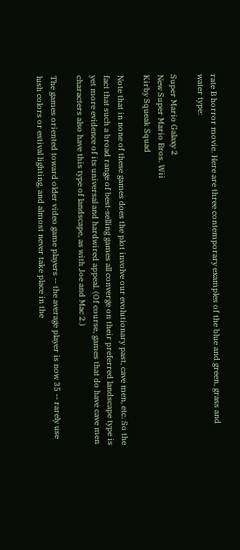rate B horror movie. Here are three contemporary examples of the blue and green, grass and water type:

Super Mario Galaxy 2
New Super Mario Bros. Wii
Kirby Squeak Squad

Note that in none of these games does the plot involve our evolutionary past, cave men, etc. So the fact that such a broad range of best-selling games all converge on their preferred landscape type is yet more evidence of its universal and hardwired appeal. (Of course, games that do have cave men characters also have this type of landscape, as with Joe and Mac 2.)

The games oriented toward older video game players -- the average player is now 35 -- rarely use lush colors or estival lighting, and almost never take place in the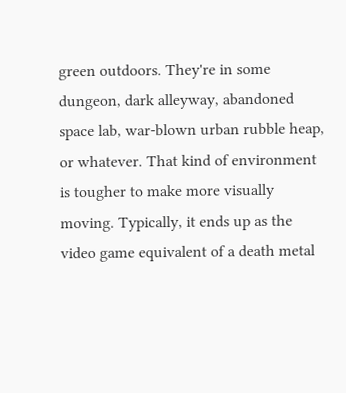green outdoors. They're in some dungeon, dark alleyway, abandoned space lab, war-blown urban rubble heap, or whatever. That kind of environment is tougher to make more visually moving. Typically, it ends up as the video game equivalent of a death metal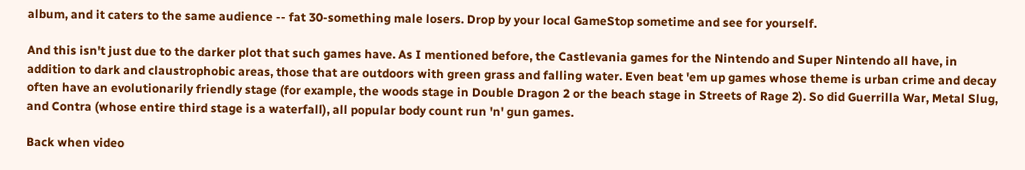album, and it caters to the same audience -- fat 30-something male losers. Drop by your local GameStop sometime and see for yourself.

And this isn't just due to the darker plot that such games have. As I mentioned before, the Castlevania games for the Nintendo and Super Nintendo all have, in addition to dark and claustrophobic areas, those that are outdoors with green grass and falling water. Even beat 'em up games whose theme is urban crime and decay often have an evolutionarily friendly stage (for example, the woods stage in Double Dragon 2 or the beach stage in Streets of Rage 2). So did Guerrilla War, Metal Slug, and Contra (whose entire third stage is a waterfall), all popular body count run 'n' gun games.

Back when video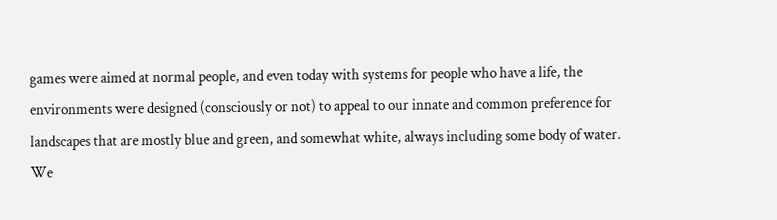games were aimed at normal people, and even today with systems for people who have a life, the environments were designed (consciously or not) to appeal to our innate and common preference for landscapes that are mostly blue and green, and somewhat white, always including some body of water. We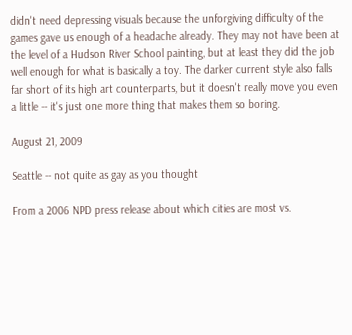didn't need depressing visuals because the unforgiving difficulty of the games gave us enough of a headache already. They may not have been at the level of a Hudson River School painting, but at least they did the job well enough for what is basically a toy. The darker current style also falls far short of its high art counterparts, but it doesn't really move you even a little -- it's just one more thing that makes them so boring.

August 21, 2009

Seattle -- not quite as gay as you thought

From a 2006 NPD press release about which cities are most vs.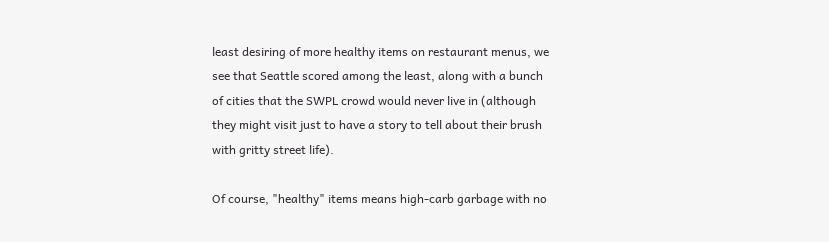least desiring of more healthy items on restaurant menus, we see that Seattle scored among the least, along with a bunch of cities that the SWPL crowd would never live in (although they might visit just to have a story to tell about their brush with gritty street life).

Of course, "healthy" items means high-carb garbage with no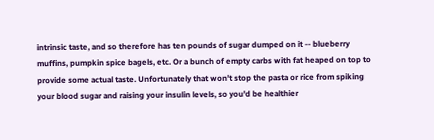intrinsic taste, and so therefore has ten pounds of sugar dumped on it -- blueberry muffins, pumpkin spice bagels, etc. Or a bunch of empty carbs with fat heaped on top to provide some actual taste. Unfortunately that won't stop the pasta or rice from spiking your blood sugar and raising your insulin levels, so you'd be healthier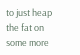to just heap the fat on some more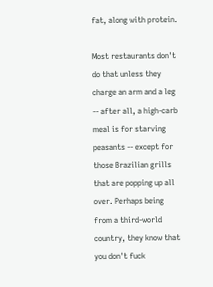fat, along with protein.

Most restaurants don't do that unless they charge an arm and a leg -- after all, a high-carb meal is for starving peasants -- except for those Brazilian grills that are popping up all over. Perhaps being from a third-world country, they know that you don't fuck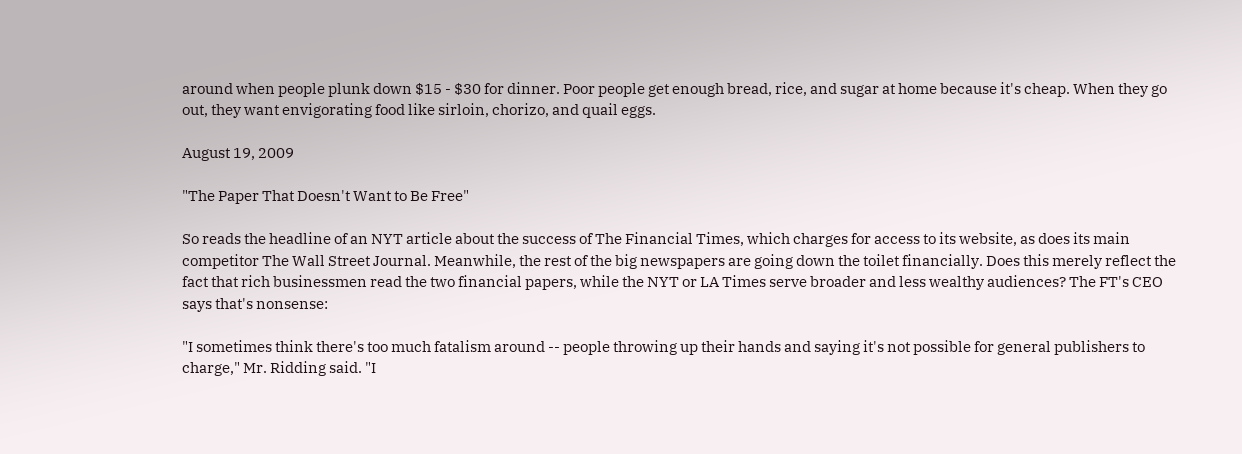around when people plunk down $15 - $30 for dinner. Poor people get enough bread, rice, and sugar at home because it's cheap. When they go out, they want envigorating food like sirloin, chorizo, and quail eggs.

August 19, 2009

"The Paper That Doesn't Want to Be Free"

So reads the headline of an NYT article about the success of The Financial Times, which charges for access to its website, as does its main competitor The Wall Street Journal. Meanwhile, the rest of the big newspapers are going down the toilet financially. Does this merely reflect the fact that rich businessmen read the two financial papers, while the NYT or LA Times serve broader and less wealthy audiences? The FT's CEO says that's nonsense:

"I sometimes think there's too much fatalism around -- people throwing up their hands and saying it's not possible for general publishers to charge," Mr. Ridding said. "I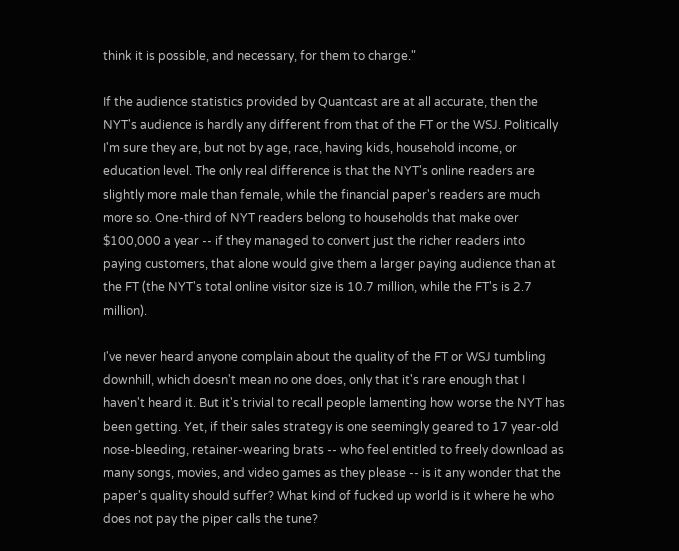think it is possible, and necessary, for them to charge."

If the audience statistics provided by Quantcast are at all accurate, then the NYT's audience is hardly any different from that of the FT or the WSJ. Politically I'm sure they are, but not by age, race, having kids, household income, or education level. The only real difference is that the NYT's online readers are slightly more male than female, while the financial paper's readers are much more so. One-third of NYT readers belong to households that make over $100,000 a year -- if they managed to convert just the richer readers into paying customers, that alone would give them a larger paying audience than at the FT (the NYT's total online visitor size is 10.7 million, while the FT's is 2.7 million).

I've never heard anyone complain about the quality of the FT or WSJ tumbling downhill, which doesn't mean no one does, only that it's rare enough that I haven't heard it. But it's trivial to recall people lamenting how worse the NYT has been getting. Yet, if their sales strategy is one seemingly geared to 17 year-old nose-bleeding, retainer-wearing brats -- who feel entitled to freely download as many songs, movies, and video games as they please -- is it any wonder that the paper's quality should suffer? What kind of fucked up world is it where he who does not pay the piper calls the tune?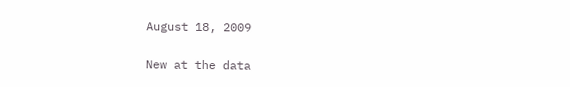August 18, 2009

New at the data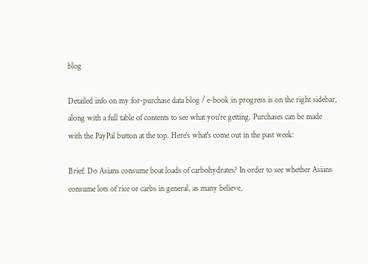blog

Detailed info on my for-purchase data blog / e-book in progress is on the right sidebar, along with a full table of contents to see what you're getting. Purchases can be made with the PayPal button at the top. Here's what's come out in the past week:

Brief: Do Asians consume boat loads of carbohydrates? In order to see whether Asians consume lots of rice or carbs in general, as many believe,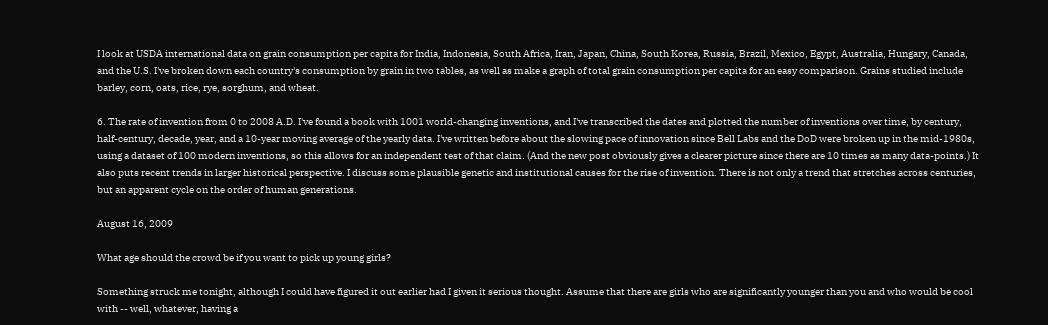I look at USDA international data on grain consumption per capita for India, Indonesia, South Africa, Iran, Japan, China, South Korea, Russia, Brazil, Mexico, Egypt, Australia, Hungary, Canada, and the U.S. I've broken down each country's consumption by grain in two tables, as well as make a graph of total grain consumption per capita for an easy comparison. Grains studied include barley, corn, oats, rice, rye, sorghum, and wheat.

6. The rate of invention from 0 to 2008 A.D. I've found a book with 1001 world-changing inventions, and I've transcribed the dates and plotted the number of inventions over time, by century, half-century, decade, year, and a 10-year moving average of the yearly data. I've written before about the slowing pace of innovation since Bell Labs and the DoD were broken up in the mid-1980s, using a dataset of 100 modern inventions, so this allows for an independent test of that claim. (And the new post obviously gives a clearer picture since there are 10 times as many data-points.) It also puts recent trends in larger historical perspective. I discuss some plausible genetic and institutional causes for the rise of invention. There is not only a trend that stretches across centuries, but an apparent cycle on the order of human generations.

August 16, 2009

What age should the crowd be if you want to pick up young girls?

Something struck me tonight, although I could have figured it out earlier had I given it serious thought. Assume that there are girls who are significantly younger than you and who would be cool with -- well, whatever, having a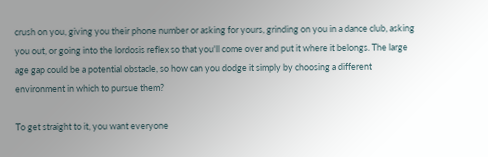crush on you, giving you their phone number or asking for yours, grinding on you in a dance club, asking you out, or going into the lordosis reflex so that you'll come over and put it where it belongs. The large age gap could be a potential obstacle, so how can you dodge it simply by choosing a different environment in which to pursue them?

To get straight to it, you want everyone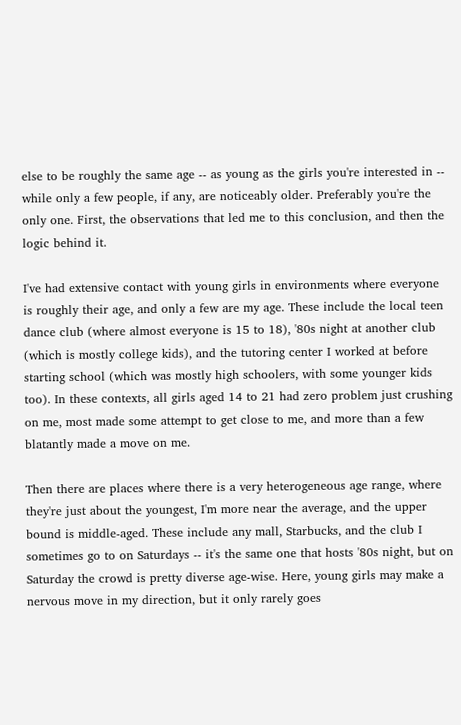else to be roughly the same age -- as young as the girls you're interested in -- while only a few people, if any, are noticeably older. Preferably you're the only one. First, the observations that led me to this conclusion, and then the logic behind it.

I've had extensive contact with young girls in environments where everyone is roughly their age, and only a few are my age. These include the local teen dance club (where almost everyone is 15 to 18), '80s night at another club (which is mostly college kids), and the tutoring center I worked at before starting school (which was mostly high schoolers, with some younger kids too). In these contexts, all girls aged 14 to 21 had zero problem just crushing on me, most made some attempt to get close to me, and more than a few blatantly made a move on me.

Then there are places where there is a very heterogeneous age range, where they're just about the youngest, I'm more near the average, and the upper bound is middle-aged. These include any mall, Starbucks, and the club I sometimes go to on Saturdays -- it's the same one that hosts '80s night, but on Saturday the crowd is pretty diverse age-wise. Here, young girls may make a nervous move in my direction, but it only rarely goes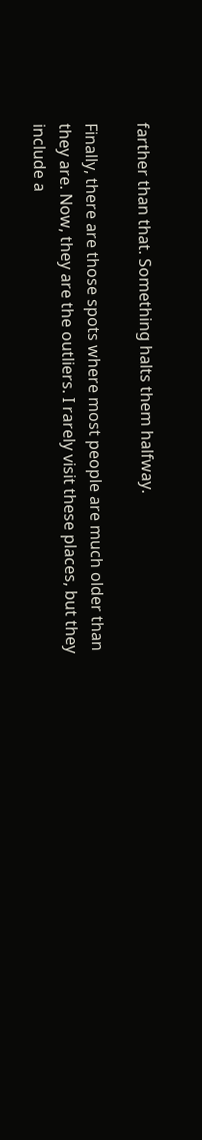farther than that. Something halts them halfway.

Finally, there are those spots where most people are much older than they are. Now, they are the outliers. I rarely visit these places, but they include a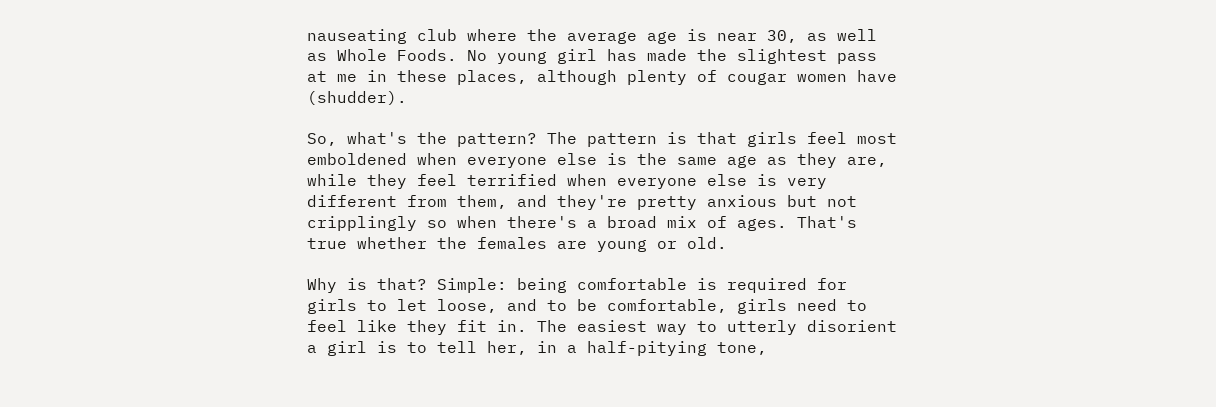nauseating club where the average age is near 30, as well as Whole Foods. No young girl has made the slightest pass at me in these places, although plenty of cougar women have (shudder).

So, what's the pattern? The pattern is that girls feel most emboldened when everyone else is the same age as they are, while they feel terrified when everyone else is very different from them, and they're pretty anxious but not cripplingly so when there's a broad mix of ages. That's true whether the females are young or old.

Why is that? Simple: being comfortable is required for girls to let loose, and to be comfortable, girls need to feel like they fit in. The easiest way to utterly disorient a girl is to tell her, in a half-pitying tone,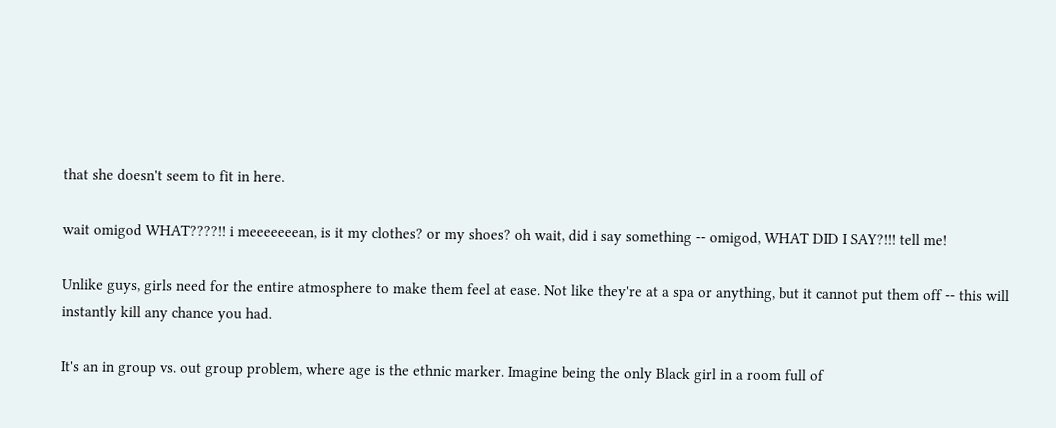that she doesn't seem to fit in here.

wait omigod WHAT????!! i meeeeeeean, is it my clothes? or my shoes? oh wait, did i say something -- omigod, WHAT DID I SAY?!!! tell me!

Unlike guys, girls need for the entire atmosphere to make them feel at ease. Not like they're at a spa or anything, but it cannot put them off -- this will instantly kill any chance you had.

It's an in group vs. out group problem, where age is the ethnic marker. Imagine being the only Black girl in a room full of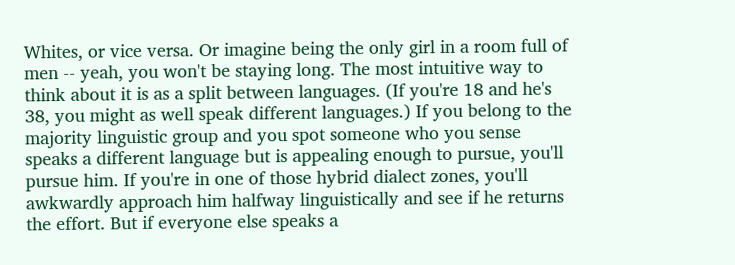Whites, or vice versa. Or imagine being the only girl in a room full of men -- yeah, you won't be staying long. The most intuitive way to think about it is as a split between languages. (If you're 18 and he's 38, you might as well speak different languages.) If you belong to the majority linguistic group and you spot someone who you sense speaks a different language but is appealing enough to pursue, you'll pursue him. If you're in one of those hybrid dialect zones, you'll awkwardly approach him halfway linguistically and see if he returns the effort. But if everyone else speaks a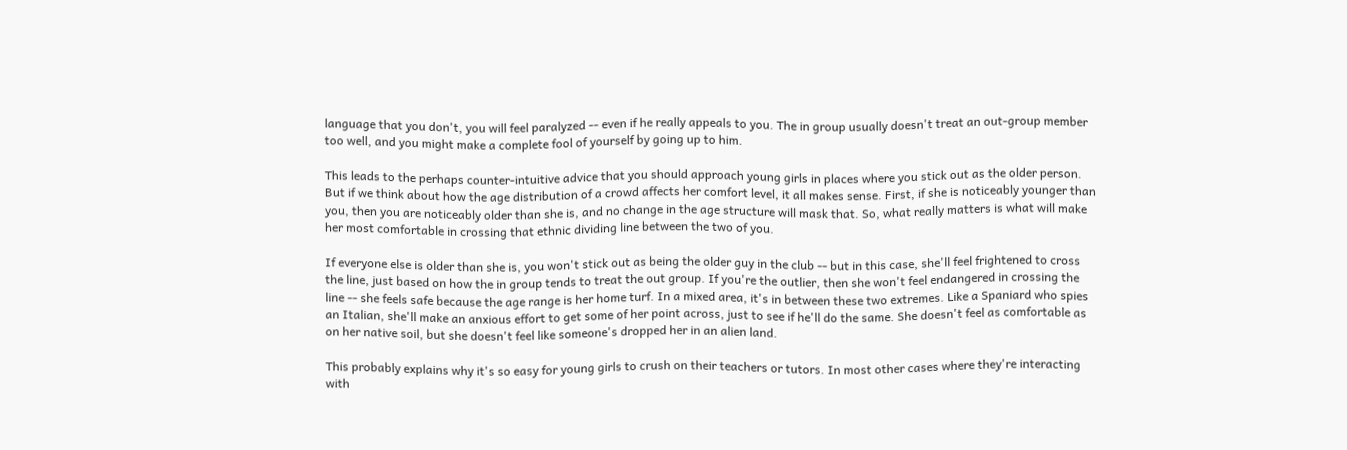language that you don't, you will feel paralyzed -- even if he really appeals to you. The in group usually doesn't treat an out-group member too well, and you might make a complete fool of yourself by going up to him.

This leads to the perhaps counter-intuitive advice that you should approach young girls in places where you stick out as the older person. But if we think about how the age distribution of a crowd affects her comfort level, it all makes sense. First, if she is noticeably younger than you, then you are noticeably older than she is, and no change in the age structure will mask that. So, what really matters is what will make her most comfortable in crossing that ethnic dividing line between the two of you.

If everyone else is older than she is, you won't stick out as being the older guy in the club -- but in this case, she'll feel frightened to cross the line, just based on how the in group tends to treat the out group. If you're the outlier, then she won't feel endangered in crossing the line -- she feels safe because the age range is her home turf. In a mixed area, it's in between these two extremes. Like a Spaniard who spies an Italian, she'll make an anxious effort to get some of her point across, just to see if he'll do the same. She doesn't feel as comfortable as on her native soil, but she doesn't feel like someone's dropped her in an alien land.

This probably explains why it's so easy for young girls to crush on their teachers or tutors. In most other cases where they're interacting with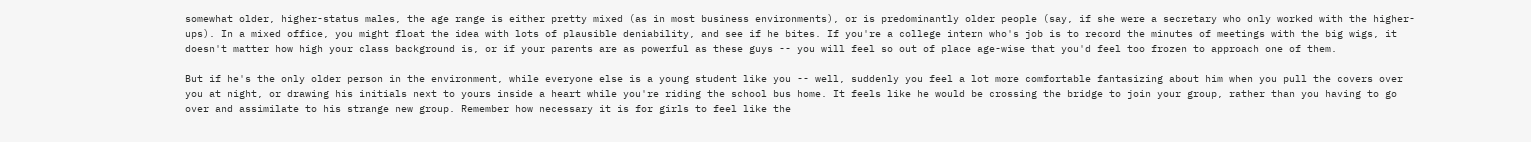somewhat older, higher-status males, the age range is either pretty mixed (as in most business environments), or is predominantly older people (say, if she were a secretary who only worked with the higher-ups). In a mixed office, you might float the idea with lots of plausible deniability, and see if he bites. If you're a college intern who's job is to record the minutes of meetings with the big wigs, it doesn't matter how high your class background is, or if your parents are as powerful as these guys -- you will feel so out of place age-wise that you'd feel too frozen to approach one of them.

But if he's the only older person in the environment, while everyone else is a young student like you -- well, suddenly you feel a lot more comfortable fantasizing about him when you pull the covers over you at night, or drawing his initials next to yours inside a heart while you're riding the school bus home. It feels like he would be crossing the bridge to join your group, rather than you having to go over and assimilate to his strange new group. Remember how necessary it is for girls to feel like the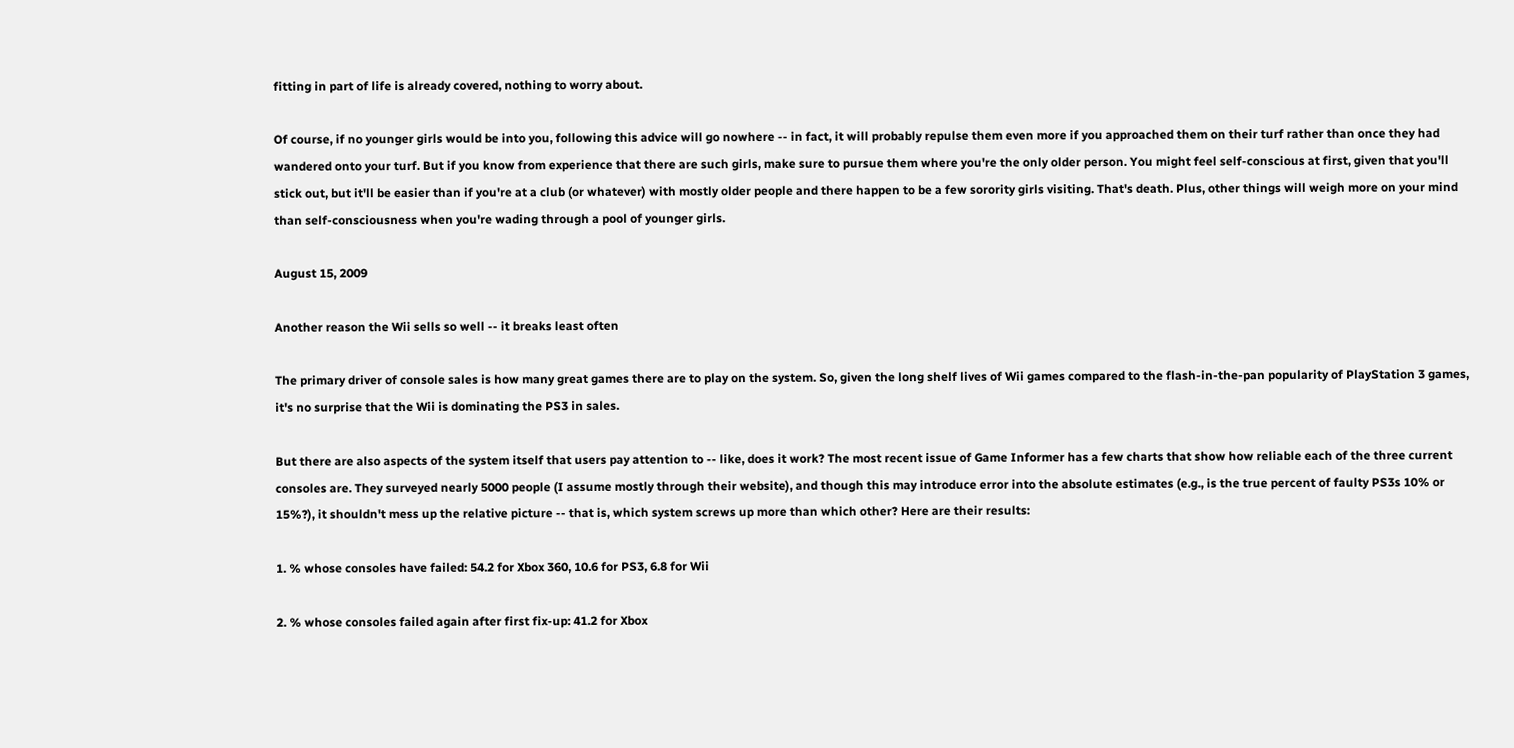fitting in part of life is already covered, nothing to worry about.

Of course, if no younger girls would be into you, following this advice will go nowhere -- in fact, it will probably repulse them even more if you approached them on their turf rather than once they had wandered onto your turf. But if you know from experience that there are such girls, make sure to pursue them where you're the only older person. You might feel self-conscious at first, given that you'll stick out, but it'll be easier than if you're at a club (or whatever) with mostly older people and there happen to be a few sorority girls visiting. That's death. Plus, other things will weigh more on your mind than self-consciousness when you're wading through a pool of younger girls.

August 15, 2009

Another reason the Wii sells so well -- it breaks least often

The primary driver of console sales is how many great games there are to play on the system. So, given the long shelf lives of Wii games compared to the flash-in-the-pan popularity of PlayStation 3 games, it's no surprise that the Wii is dominating the PS3 in sales.

But there are also aspects of the system itself that users pay attention to -- like, does it work? The most recent issue of Game Informer has a few charts that show how reliable each of the three current consoles are. They surveyed nearly 5000 people (I assume mostly through their website), and though this may introduce error into the absolute estimates (e.g., is the true percent of faulty PS3s 10% or 15%?), it shouldn't mess up the relative picture -- that is, which system screws up more than which other? Here are their results:

1. % whose consoles have failed: 54.2 for Xbox 360, 10.6 for PS3, 6.8 for Wii

2. % whose consoles failed again after first fix-up: 41.2 for Xbox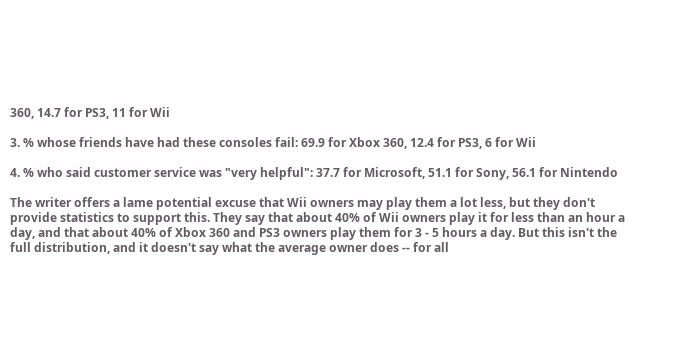360, 14.7 for PS3, 11 for Wii

3. % whose friends have had these consoles fail: 69.9 for Xbox 360, 12.4 for PS3, 6 for Wii

4. % who said customer service was "very helpful": 37.7 for Microsoft, 51.1 for Sony, 56.1 for Nintendo

The writer offers a lame potential excuse that Wii owners may play them a lot less, but they don't provide statistics to support this. They say that about 40% of Wii owners play it for less than an hour a day, and that about 40% of Xbox 360 and PS3 owners play them for 3 - 5 hours a day. But this isn't the full distribution, and it doesn't say what the average owner does -- for all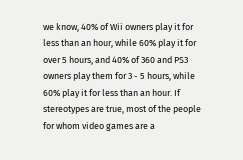we know, 40% of Wii owners play it for less than an hour, while 60% play it for over 5 hours, and 40% of 360 and PS3 owners play them for 3 - 5 hours, while 60% play it for less than an hour. If stereotypes are true, most of the people for whom video games are a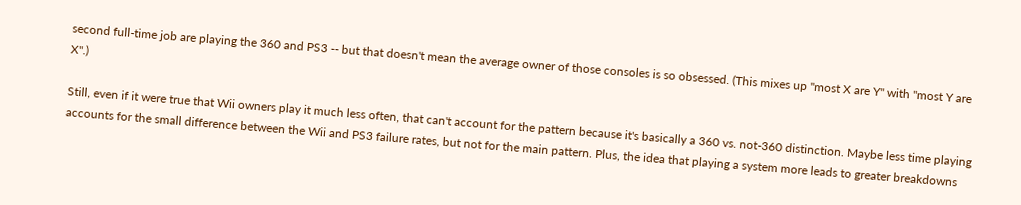second full-time job are playing the 360 and PS3 -- but that doesn't mean the average owner of those consoles is so obsessed. (This mixes up "most X are Y" with "most Y are X".)

Still, even if it were true that Wii owners play it much less often, that can't account for the pattern because it's basically a 360 vs. not-360 distinction. Maybe less time playing accounts for the small difference between the Wii and PS3 failure rates, but not for the main pattern. Plus, the idea that playing a system more leads to greater breakdowns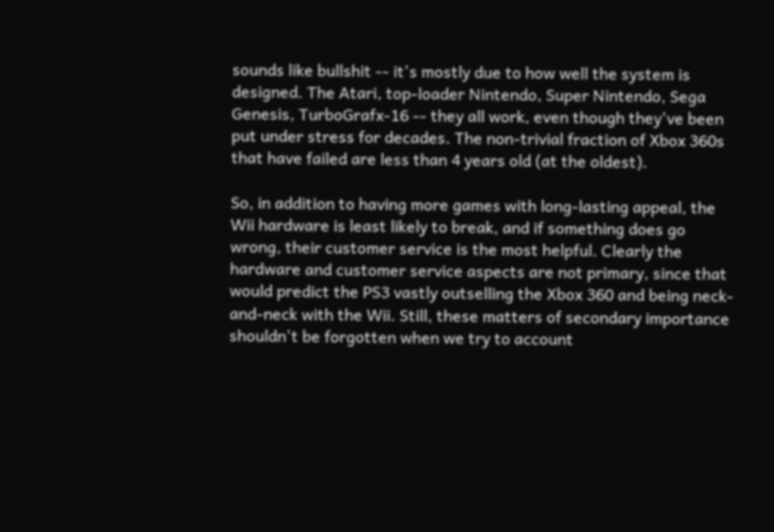sounds like bullshit -- it's mostly due to how well the system is designed. The Atari, top-loader Nintendo, Super Nintendo, Sega Genesis, TurboGrafx-16 -- they all work, even though they've been put under stress for decades. The non-trivial fraction of Xbox 360s that have failed are less than 4 years old (at the oldest).

So, in addition to having more games with long-lasting appeal, the Wii hardware is least likely to break, and if something does go wrong, their customer service is the most helpful. Clearly the hardware and customer service aspects are not primary, since that would predict the PS3 vastly outselling the Xbox 360 and being neck-and-neck with the Wii. Still, these matters of secondary importance shouldn't be forgotten when we try to account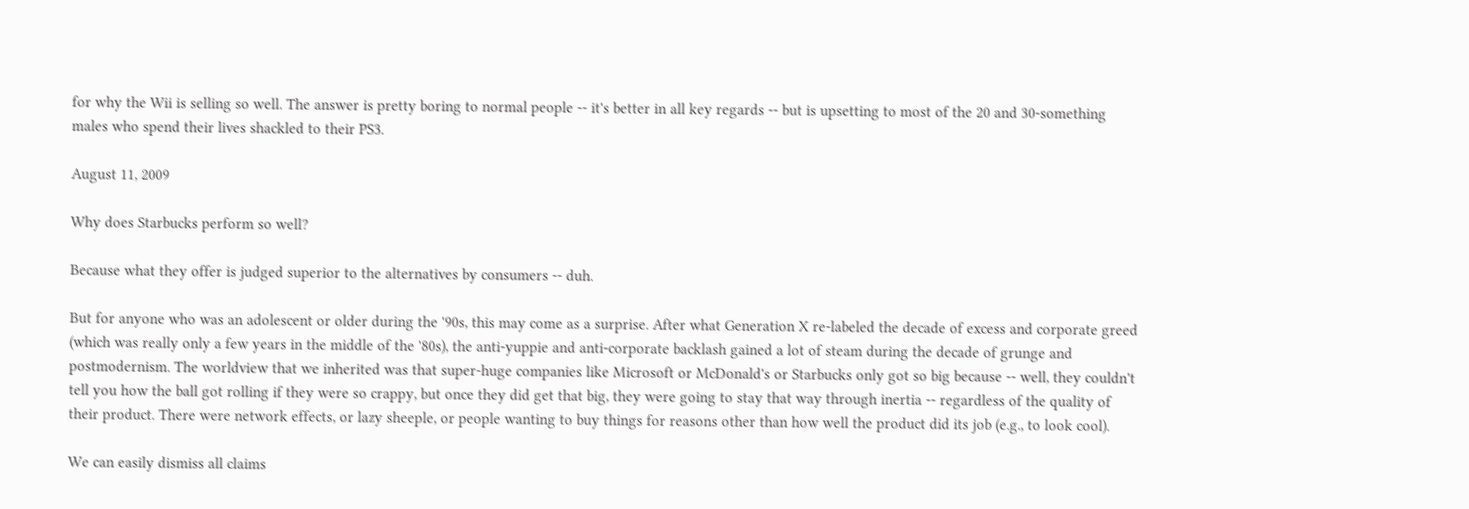for why the Wii is selling so well. The answer is pretty boring to normal people -- it's better in all key regards -- but is upsetting to most of the 20 and 30-something males who spend their lives shackled to their PS3.

August 11, 2009

Why does Starbucks perform so well?

Because what they offer is judged superior to the alternatives by consumers -- duh.

But for anyone who was an adolescent or older during the '90s, this may come as a surprise. After what Generation X re-labeled the decade of excess and corporate greed (which was really only a few years in the middle of the '80s), the anti-yuppie and anti-corporate backlash gained a lot of steam during the decade of grunge and postmodernism. The worldview that we inherited was that super-huge companies like Microsoft or McDonald's or Starbucks only got so big because -- well, they couldn't tell you how the ball got rolling if they were so crappy, but once they did get that big, they were going to stay that way through inertia -- regardless of the quality of their product. There were network effects, or lazy sheeple, or people wanting to buy things for reasons other than how well the product did its job (e.g., to look cool).

We can easily dismiss all claims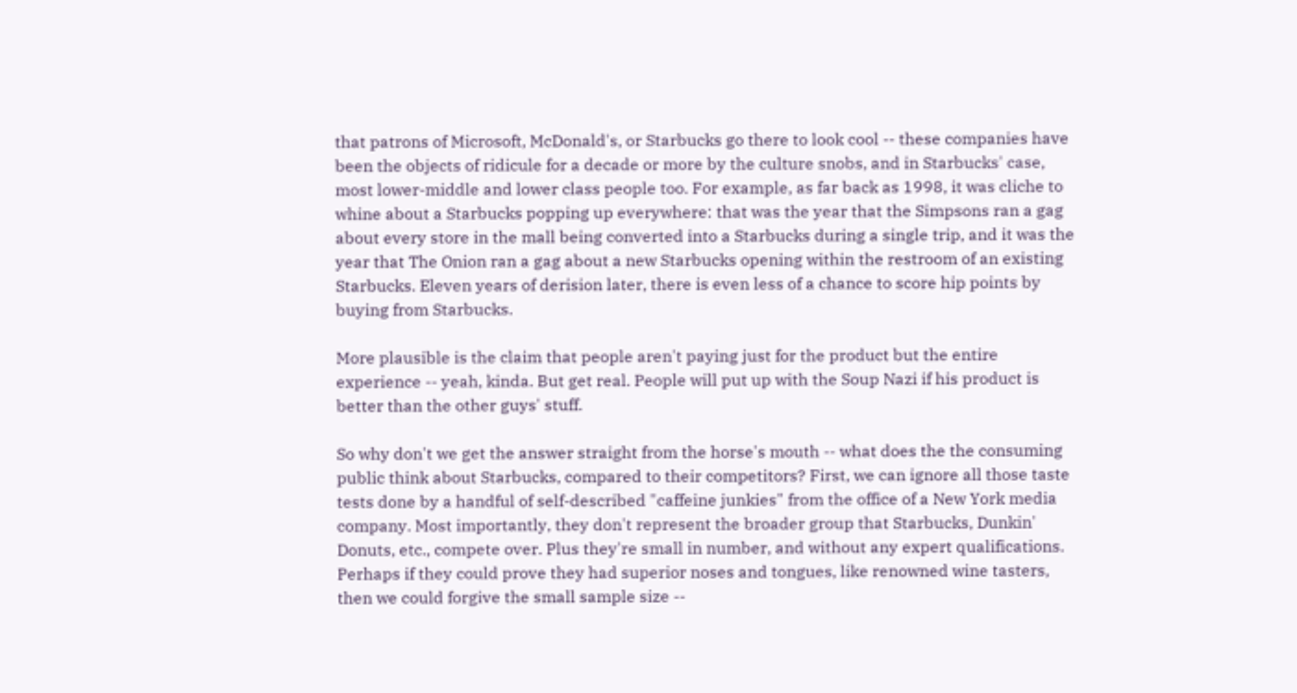that patrons of Microsoft, McDonald's, or Starbucks go there to look cool -- these companies have been the objects of ridicule for a decade or more by the culture snobs, and in Starbucks' case, most lower-middle and lower class people too. For example, as far back as 1998, it was cliche to whine about a Starbucks popping up everywhere: that was the year that the Simpsons ran a gag about every store in the mall being converted into a Starbucks during a single trip, and it was the year that The Onion ran a gag about a new Starbucks opening within the restroom of an existing Starbucks. Eleven years of derision later, there is even less of a chance to score hip points by buying from Starbucks.

More plausible is the claim that people aren't paying just for the product but the entire experience -- yeah, kinda. But get real. People will put up with the Soup Nazi if his product is better than the other guys' stuff.

So why don't we get the answer straight from the horse's mouth -- what does the the consuming public think about Starbucks, compared to their competitors? First, we can ignore all those taste tests done by a handful of self-described "caffeine junkies" from the office of a New York media company. Most importantly, they don't represent the broader group that Starbucks, Dunkin' Donuts, etc., compete over. Plus they're small in number, and without any expert qualifications. Perhaps if they could prove they had superior noses and tongues, like renowned wine tasters, then we could forgive the small sample size --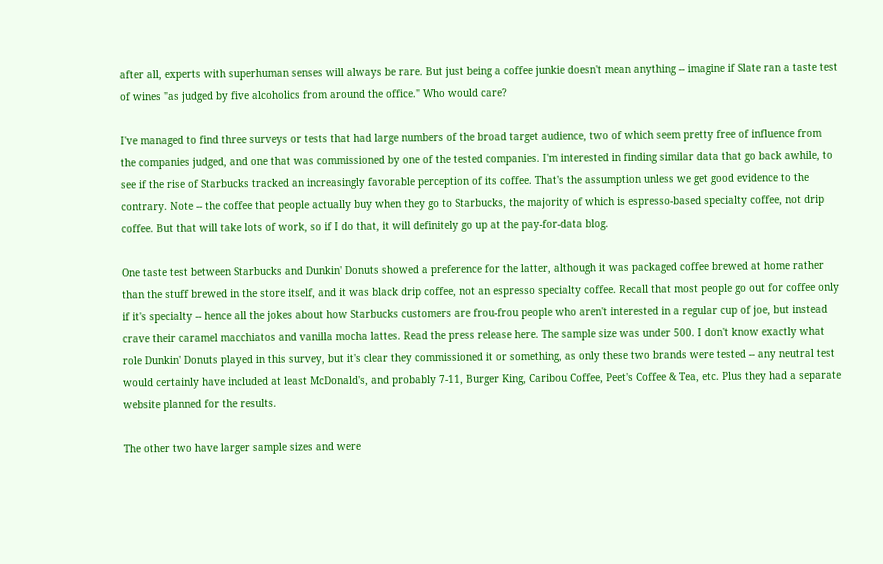after all, experts with superhuman senses will always be rare. But just being a coffee junkie doesn't mean anything -- imagine if Slate ran a taste test of wines "as judged by five alcoholics from around the office." Who would care?

I've managed to find three surveys or tests that had large numbers of the broad target audience, two of which seem pretty free of influence from the companies judged, and one that was commissioned by one of the tested companies. I'm interested in finding similar data that go back awhile, to see if the rise of Starbucks tracked an increasingly favorable perception of its coffee. That's the assumption unless we get good evidence to the contrary. Note -- the coffee that people actually buy when they go to Starbucks, the majority of which is espresso-based specialty coffee, not drip coffee. But that will take lots of work, so if I do that, it will definitely go up at the pay-for-data blog.

One taste test between Starbucks and Dunkin' Donuts showed a preference for the latter, although it was packaged coffee brewed at home rather than the stuff brewed in the store itself, and it was black drip coffee, not an espresso specialty coffee. Recall that most people go out for coffee only if it's specialty -- hence all the jokes about how Starbucks customers are frou-frou people who aren't interested in a regular cup of joe, but instead crave their caramel macchiatos and vanilla mocha lattes. Read the press release here. The sample size was under 500. I don't know exactly what role Dunkin' Donuts played in this survey, but it's clear they commissioned it or something, as only these two brands were tested -- any neutral test would certainly have included at least McDonald's, and probably 7-11, Burger King, Caribou Coffee, Peet's Coffee & Tea, etc. Plus they had a separate website planned for the results.

The other two have larger sample sizes and were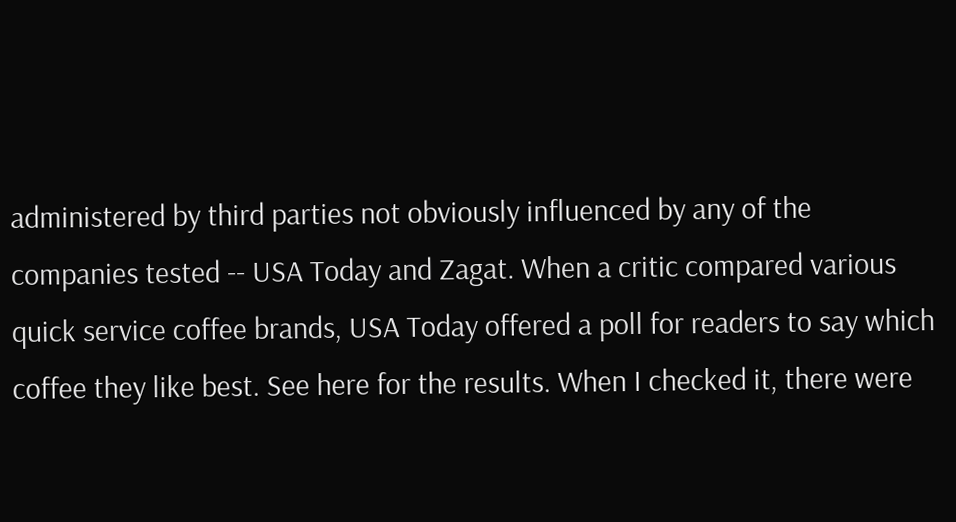administered by third parties not obviously influenced by any of the companies tested -- USA Today and Zagat. When a critic compared various quick service coffee brands, USA Today offered a poll for readers to say which coffee they like best. See here for the results. When I checked it, there were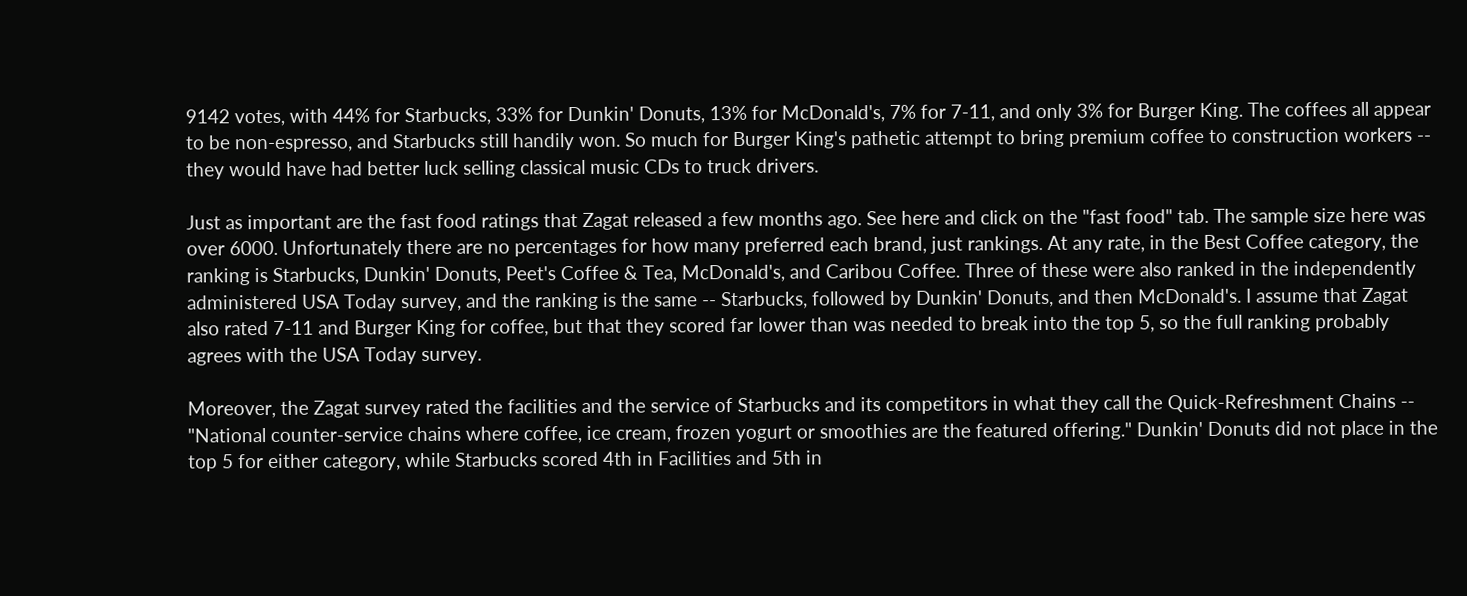9142 votes, with 44% for Starbucks, 33% for Dunkin' Donuts, 13% for McDonald's, 7% for 7-11, and only 3% for Burger King. The coffees all appear to be non-espresso, and Starbucks still handily won. So much for Burger King's pathetic attempt to bring premium coffee to construction workers -- they would have had better luck selling classical music CDs to truck drivers.

Just as important are the fast food ratings that Zagat released a few months ago. See here and click on the "fast food" tab. The sample size here was over 6000. Unfortunately there are no percentages for how many preferred each brand, just rankings. At any rate, in the Best Coffee category, the ranking is Starbucks, Dunkin' Donuts, Peet's Coffee & Tea, McDonald's, and Caribou Coffee. Three of these were also ranked in the independently administered USA Today survey, and the ranking is the same -- Starbucks, followed by Dunkin' Donuts, and then McDonald's. I assume that Zagat also rated 7-11 and Burger King for coffee, but that they scored far lower than was needed to break into the top 5, so the full ranking probably agrees with the USA Today survey.

Moreover, the Zagat survey rated the facilities and the service of Starbucks and its competitors in what they call the Quick-Refreshment Chains -- "National counter-service chains where coffee, ice cream, frozen yogurt or smoothies are the featured offering." Dunkin' Donuts did not place in the top 5 for either category, while Starbucks scored 4th in Facilities and 5th in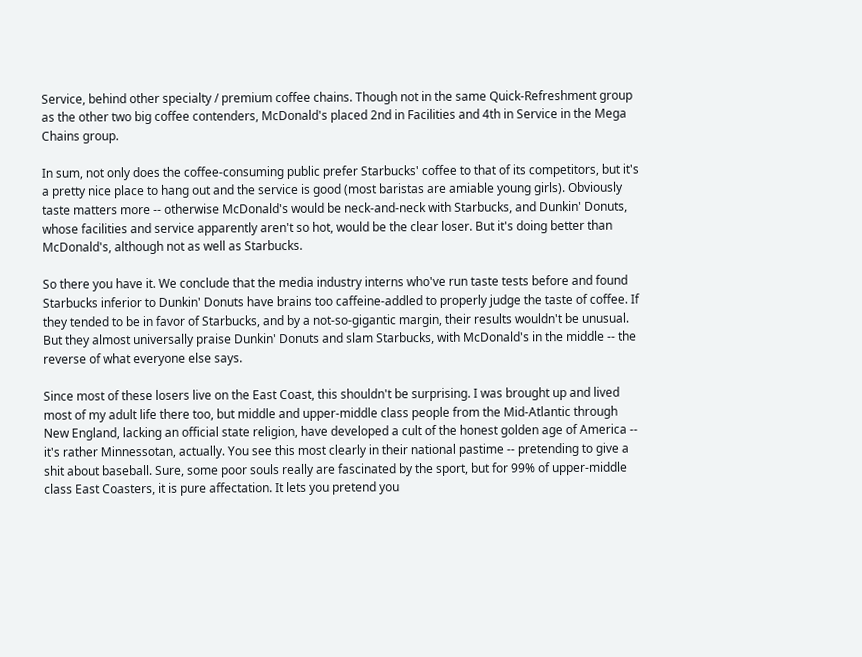Service, behind other specialty / premium coffee chains. Though not in the same Quick-Refreshment group as the other two big coffee contenders, McDonald's placed 2nd in Facilities and 4th in Service in the Mega Chains group.

In sum, not only does the coffee-consuming public prefer Starbucks' coffee to that of its competitors, but it's a pretty nice place to hang out and the service is good (most baristas are amiable young girls). Obviously taste matters more -- otherwise McDonald's would be neck-and-neck with Starbucks, and Dunkin' Donuts, whose facilities and service apparently aren't so hot, would be the clear loser. But it's doing better than McDonald's, although not as well as Starbucks.

So there you have it. We conclude that the media industry interns who've run taste tests before and found Starbucks inferior to Dunkin' Donuts have brains too caffeine-addled to properly judge the taste of coffee. If they tended to be in favor of Starbucks, and by a not-so-gigantic margin, their results wouldn't be unusual. But they almost universally praise Dunkin' Donuts and slam Starbucks, with McDonald's in the middle -- the reverse of what everyone else says.

Since most of these losers live on the East Coast, this shouldn't be surprising. I was brought up and lived most of my adult life there too, but middle and upper-middle class people from the Mid-Atlantic through New England, lacking an official state religion, have developed a cult of the honest golden age of America -- it's rather Minnessotan, actually. You see this most clearly in their national pastime -- pretending to give a shit about baseball. Sure, some poor souls really are fascinated by the sport, but for 99% of upper-middle class East Coasters, it is pure affectation. It lets you pretend you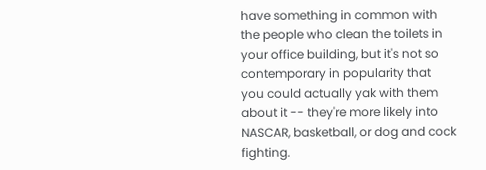have something in common with the people who clean the toilets in your office building, but it's not so contemporary in popularity that you could actually yak with them about it -- they're more likely into NASCAR, basketball, or dog and cock fighting.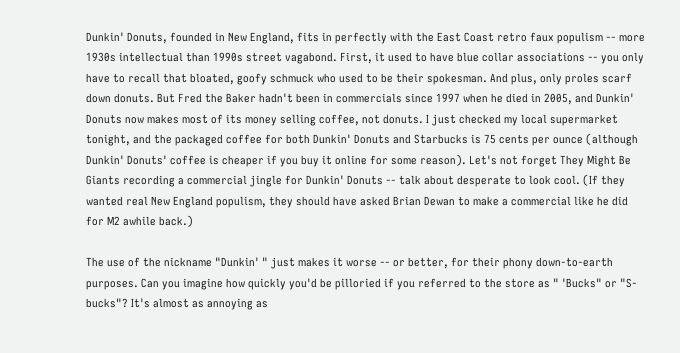Dunkin' Donuts, founded in New England, fits in perfectly with the East Coast retro faux populism -- more 1930s intellectual than 1990s street vagabond. First, it used to have blue collar associations -- you only have to recall that bloated, goofy schmuck who used to be their spokesman. And plus, only proles scarf down donuts. But Fred the Baker hadn't been in commercials since 1997 when he died in 2005, and Dunkin' Donuts now makes most of its money selling coffee, not donuts. I just checked my local supermarket tonight, and the packaged coffee for both Dunkin' Donuts and Starbucks is 75 cents per ounce (although Dunkin' Donuts' coffee is cheaper if you buy it online for some reason). Let's not forget They Might Be Giants recording a commercial jingle for Dunkin' Donuts -- talk about desperate to look cool. (If they wanted real New England populism, they should have asked Brian Dewan to make a commercial like he did for M2 awhile back.)

The use of the nickname "Dunkin' " just makes it worse -- or better, for their phony down-to-earth purposes. Can you imagine how quickly you'd be pilloried if you referred to the store as " 'Bucks" or "S-bucks"? It's almost as annoying as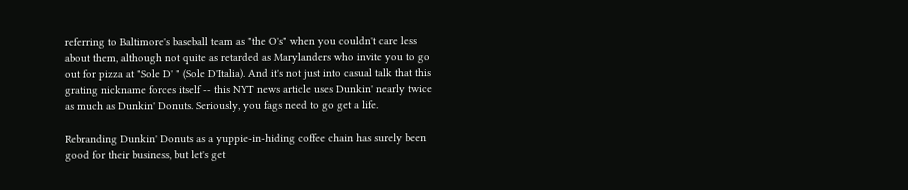referring to Baltimore's baseball team as "the O's" when you couldn't care less about them, although not quite as retarded as Marylanders who invite you to go out for pizza at "Sole D' " (Sole D'Italia). And it's not just into casual talk that this grating nickname forces itself -- this NYT news article uses Dunkin' nearly twice as much as Dunkin' Donuts. Seriously, you fags need to go get a life.

Rebranding Dunkin' Donuts as a yuppie-in-hiding coffee chain has surely been good for their business, but let's get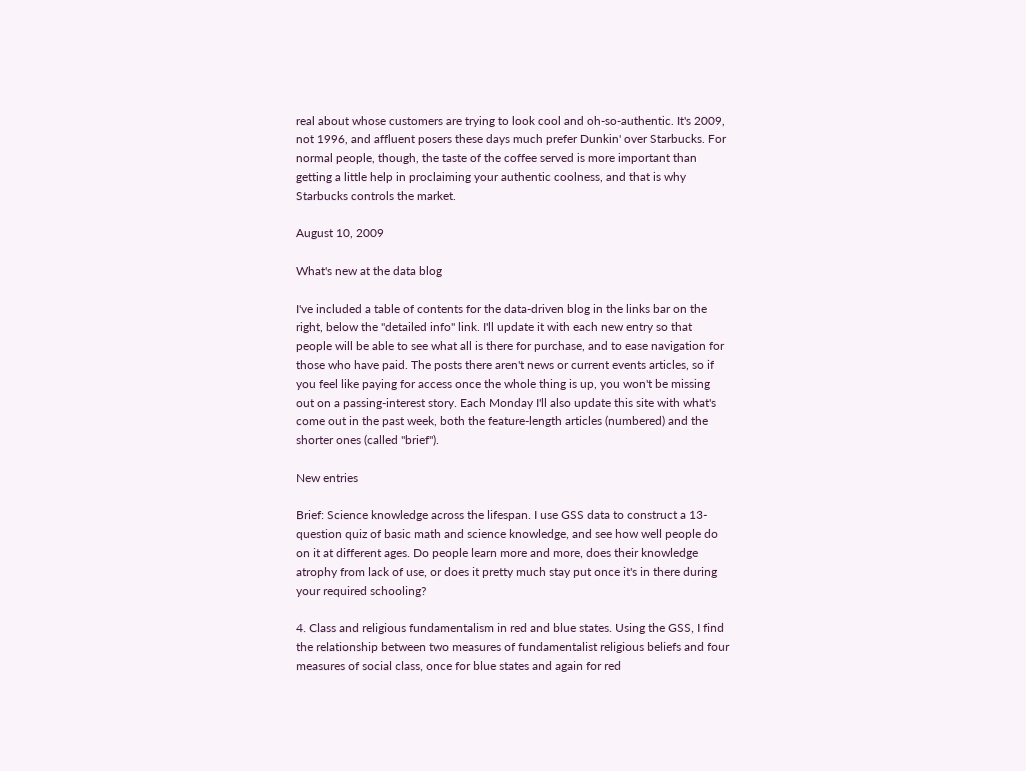real about whose customers are trying to look cool and oh-so-authentic. It's 2009, not 1996, and affluent posers these days much prefer Dunkin' over Starbucks. For normal people, though, the taste of the coffee served is more important than getting a little help in proclaiming your authentic coolness, and that is why Starbucks controls the market.

August 10, 2009

What's new at the data blog

I've included a table of contents for the data-driven blog in the links bar on the right, below the "detailed info" link. I'll update it with each new entry so that people will be able to see what all is there for purchase, and to ease navigation for those who have paid. The posts there aren't news or current events articles, so if you feel like paying for access once the whole thing is up, you won't be missing out on a passing-interest story. Each Monday I'll also update this site with what's come out in the past week, both the feature-length articles (numbered) and the shorter ones (called "brief").

New entries

Brief: Science knowledge across the lifespan. I use GSS data to construct a 13-question quiz of basic math and science knowledge, and see how well people do on it at different ages. Do people learn more and more, does their knowledge atrophy from lack of use, or does it pretty much stay put once it's in there during your required schooling?

4. Class and religious fundamentalism in red and blue states. Using the GSS, I find the relationship between two measures of fundamentalist religious beliefs and four measures of social class, once for blue states and again for red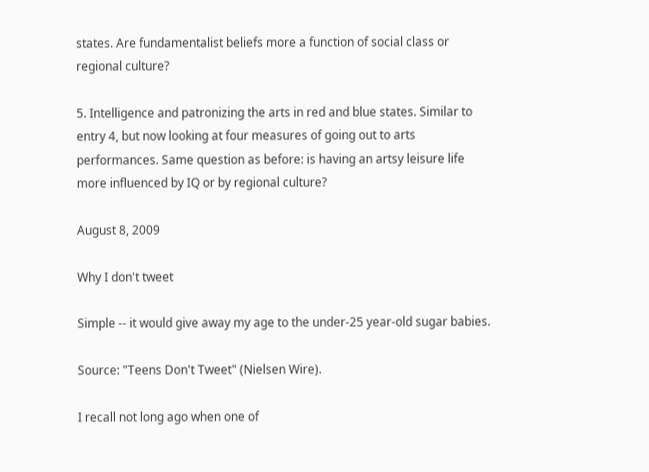states. Are fundamentalist beliefs more a function of social class or regional culture?

5. Intelligence and patronizing the arts in red and blue states. Similar to entry 4, but now looking at four measures of going out to arts performances. Same question as before: is having an artsy leisure life more influenced by IQ or by regional culture?

August 8, 2009

Why I don't tweet

Simple -- it would give away my age to the under-25 year-old sugar babies.

Source: "Teens Don't Tweet" (Nielsen Wire).

I recall not long ago when one of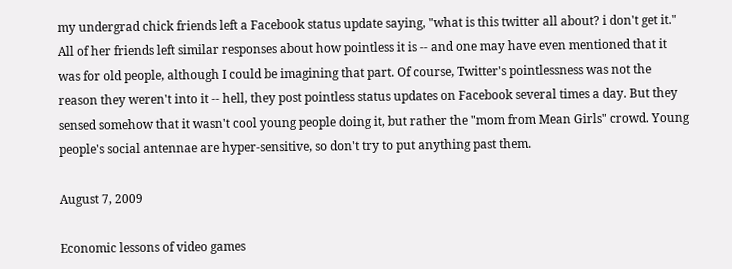my undergrad chick friends left a Facebook status update saying, "what is this twitter all about? i don't get it." All of her friends left similar responses about how pointless it is -- and one may have even mentioned that it was for old people, although I could be imagining that part. Of course, Twitter's pointlessness was not the reason they weren't into it -- hell, they post pointless status updates on Facebook several times a day. But they sensed somehow that it wasn't cool young people doing it, but rather the "mom from Mean Girls" crowd. Young people's social antennae are hyper-sensitive, so don't try to put anything past them.

August 7, 2009

Economic lessons of video games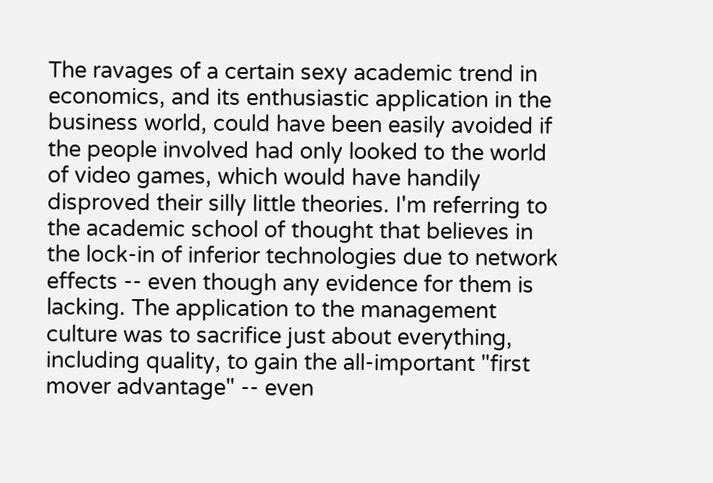The ravages of a certain sexy academic trend in economics, and its enthusiastic application in the business world, could have been easily avoided if the people involved had only looked to the world of video games, which would have handily disproved their silly little theories. I'm referring to the academic school of thought that believes in the lock-in of inferior technologies due to network effects -- even though any evidence for them is lacking. The application to the management culture was to sacrifice just about everything, including quality, to gain the all-important "first mover advantage" -- even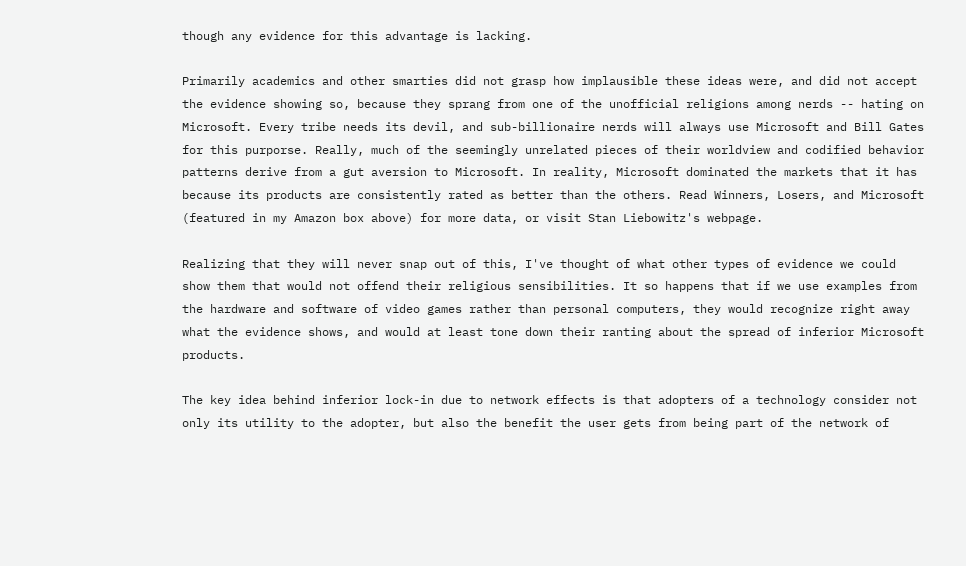though any evidence for this advantage is lacking.

Primarily academics and other smarties did not grasp how implausible these ideas were, and did not accept the evidence showing so, because they sprang from one of the unofficial religions among nerds -- hating on Microsoft. Every tribe needs its devil, and sub-billionaire nerds will always use Microsoft and Bill Gates for this purporse. Really, much of the seemingly unrelated pieces of their worldview and codified behavior patterns derive from a gut aversion to Microsoft. In reality, Microsoft dominated the markets that it has because its products are consistently rated as better than the others. Read Winners, Losers, and Microsoft (featured in my Amazon box above) for more data, or visit Stan Liebowitz's webpage.

Realizing that they will never snap out of this, I've thought of what other types of evidence we could show them that would not offend their religious sensibilities. It so happens that if we use examples from the hardware and software of video games rather than personal computers, they would recognize right away what the evidence shows, and would at least tone down their ranting about the spread of inferior Microsoft products.

The key idea behind inferior lock-in due to network effects is that adopters of a technology consider not only its utility to the adopter, but also the benefit the user gets from being part of the network of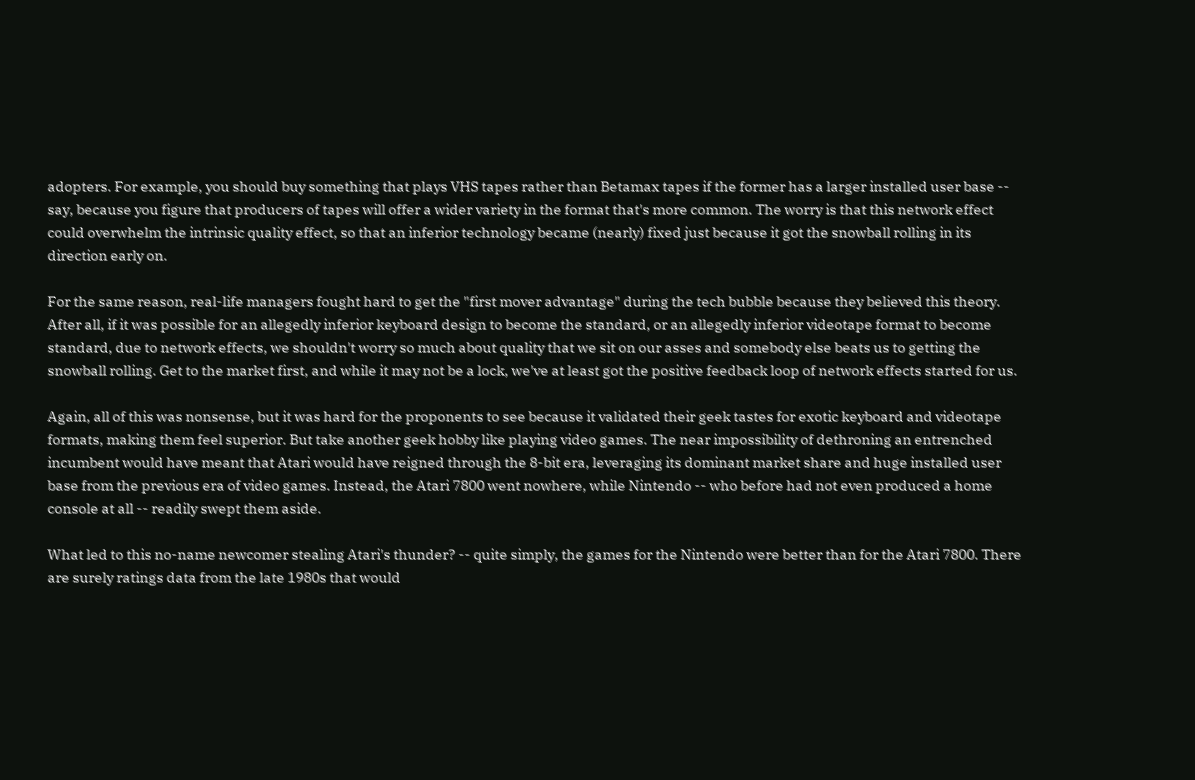adopters. For example, you should buy something that plays VHS tapes rather than Betamax tapes if the former has a larger installed user base -- say, because you figure that producers of tapes will offer a wider variety in the format that's more common. The worry is that this network effect could overwhelm the intrinsic quality effect, so that an inferior technology became (nearly) fixed just because it got the snowball rolling in its direction early on.

For the same reason, real-life managers fought hard to get the "first mover advantage" during the tech bubble because they believed this theory. After all, if it was possible for an allegedly inferior keyboard design to become the standard, or an allegedly inferior videotape format to become standard, due to network effects, we shouldn't worry so much about quality that we sit on our asses and somebody else beats us to getting the snowball rolling. Get to the market first, and while it may not be a lock, we've at least got the positive feedback loop of network effects started for us.

Again, all of this was nonsense, but it was hard for the proponents to see because it validated their geek tastes for exotic keyboard and videotape formats, making them feel superior. But take another geek hobby like playing video games. The near impossibility of dethroning an entrenched incumbent would have meant that Atari would have reigned through the 8-bit era, leveraging its dominant market share and huge installed user base from the previous era of video games. Instead, the Atari 7800 went nowhere, while Nintendo -- who before had not even produced a home console at all -- readily swept them aside.

What led to this no-name newcomer stealing Atari's thunder? -- quite simply, the games for the Nintendo were better than for the Atari 7800. There are surely ratings data from the late 1980s that would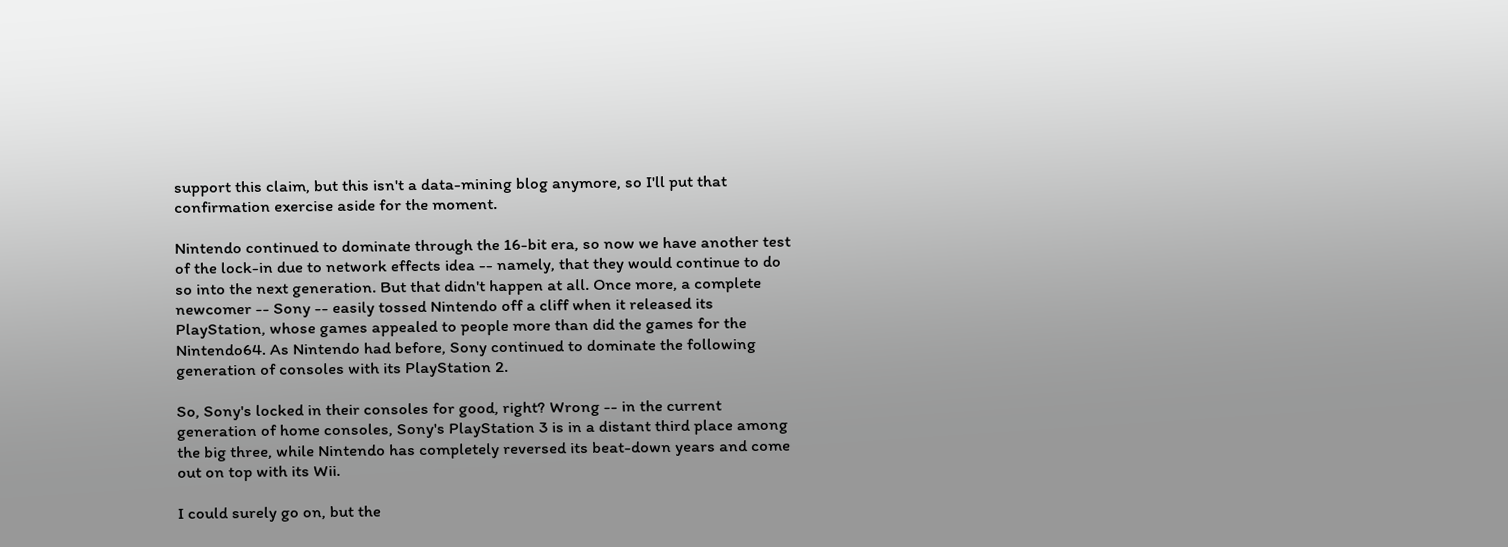support this claim, but this isn't a data-mining blog anymore, so I'll put that confirmation exercise aside for the moment.

Nintendo continued to dominate through the 16-bit era, so now we have another test of the lock-in due to network effects idea -- namely, that they would continue to do so into the next generation. But that didn't happen at all. Once more, a complete newcomer -- Sony -- easily tossed Nintendo off a cliff when it released its PlayStation, whose games appealed to people more than did the games for the Nintendo64. As Nintendo had before, Sony continued to dominate the following generation of consoles with its PlayStation 2.

So, Sony's locked in their consoles for good, right? Wrong -- in the current generation of home consoles, Sony's PlayStation 3 is in a distant third place among the big three, while Nintendo has completely reversed its beat-down years and come out on top with its Wii.

I could surely go on, but the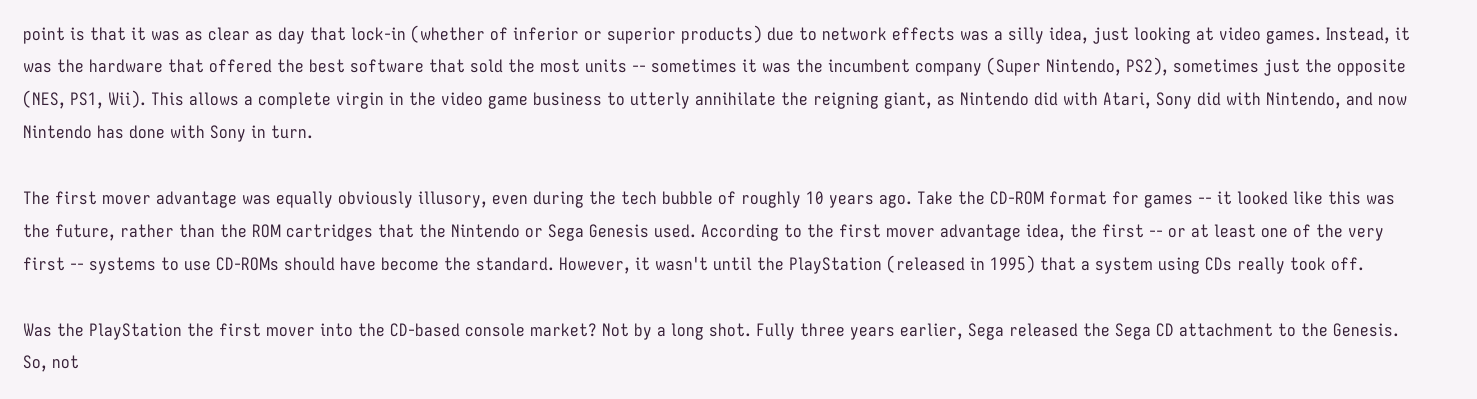point is that it was as clear as day that lock-in (whether of inferior or superior products) due to network effects was a silly idea, just looking at video games. Instead, it was the hardware that offered the best software that sold the most units -- sometimes it was the incumbent company (Super Nintendo, PS2), sometimes just the opposite (NES, PS1, Wii). This allows a complete virgin in the video game business to utterly annihilate the reigning giant, as Nintendo did with Atari, Sony did with Nintendo, and now Nintendo has done with Sony in turn.

The first mover advantage was equally obviously illusory, even during the tech bubble of roughly 10 years ago. Take the CD-ROM format for games -- it looked like this was the future, rather than the ROM cartridges that the Nintendo or Sega Genesis used. According to the first mover advantage idea, the first -- or at least one of the very first -- systems to use CD-ROMs should have become the standard. However, it wasn't until the PlayStation (released in 1995) that a system using CDs really took off.

Was the PlayStation the first mover into the CD-based console market? Not by a long shot. Fully three years earlier, Sega released the Sega CD attachment to the Genesis. So, not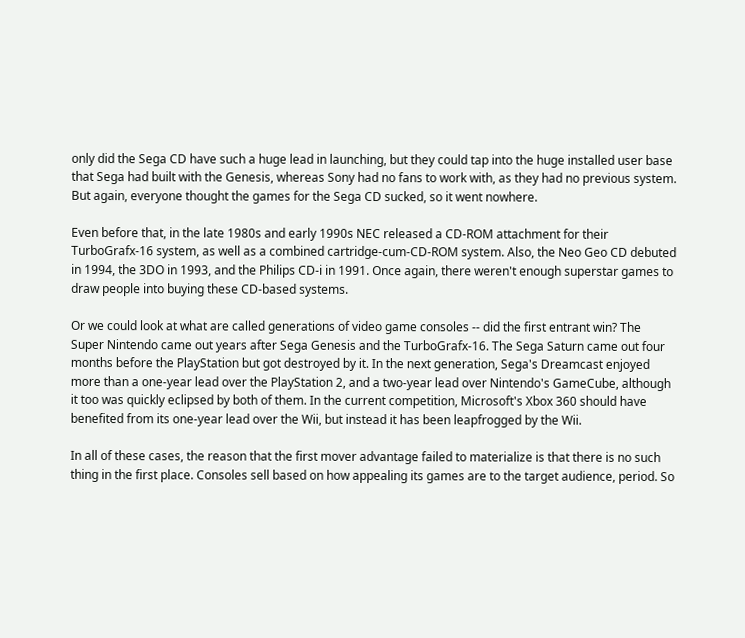only did the Sega CD have such a huge lead in launching, but they could tap into the huge installed user base that Sega had built with the Genesis, whereas Sony had no fans to work with, as they had no previous system. But again, everyone thought the games for the Sega CD sucked, so it went nowhere.

Even before that, in the late 1980s and early 1990s NEC released a CD-ROM attachment for their TurboGrafx-16 system, as well as a combined cartridge-cum-CD-ROM system. Also, the Neo Geo CD debuted in 1994, the 3DO in 1993, and the Philips CD-i in 1991. Once again, there weren't enough superstar games to draw people into buying these CD-based systems.

Or we could look at what are called generations of video game consoles -- did the first entrant win? The Super Nintendo came out years after Sega Genesis and the TurboGrafx-16. The Sega Saturn came out four months before the PlayStation but got destroyed by it. In the next generation, Sega's Dreamcast enjoyed more than a one-year lead over the PlayStation 2, and a two-year lead over Nintendo's GameCube, although it too was quickly eclipsed by both of them. In the current competition, Microsoft's Xbox 360 should have benefited from its one-year lead over the Wii, but instead it has been leapfrogged by the Wii.

In all of these cases, the reason that the first mover advantage failed to materialize is that there is no such thing in the first place. Consoles sell based on how appealing its games are to the target audience, period. So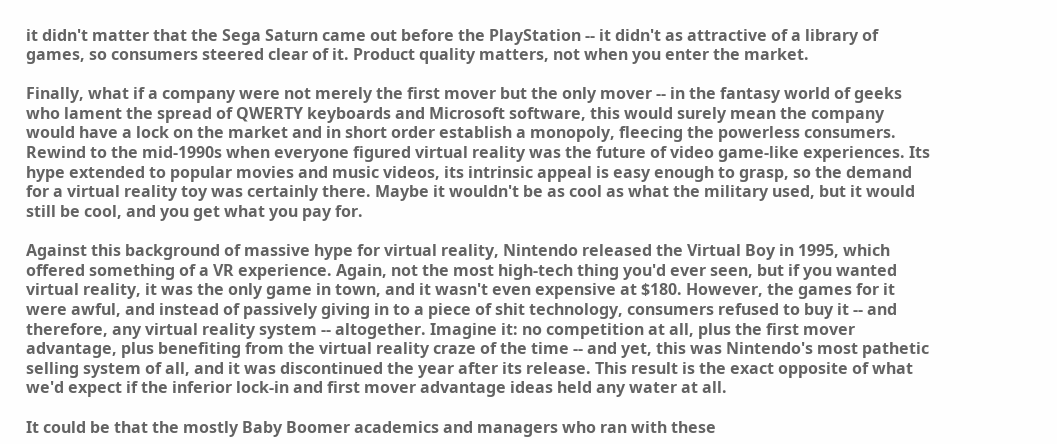it didn't matter that the Sega Saturn came out before the PlayStation -- it didn't as attractive of a library of games, so consumers steered clear of it. Product quality matters, not when you enter the market.

Finally, what if a company were not merely the first mover but the only mover -- in the fantasy world of geeks who lament the spread of QWERTY keyboards and Microsoft software, this would surely mean the company would have a lock on the market and in short order establish a monopoly, fleecing the powerless consumers. Rewind to the mid-1990s when everyone figured virtual reality was the future of video game-like experiences. Its hype extended to popular movies and music videos, its intrinsic appeal is easy enough to grasp, so the demand for a virtual reality toy was certainly there. Maybe it wouldn't be as cool as what the military used, but it would still be cool, and you get what you pay for.

Against this background of massive hype for virtual reality, Nintendo released the Virtual Boy in 1995, which offered something of a VR experience. Again, not the most high-tech thing you'd ever seen, but if you wanted virtual reality, it was the only game in town, and it wasn't even expensive at $180. However, the games for it were awful, and instead of passively giving in to a piece of shit technology, consumers refused to buy it -- and therefore, any virtual reality system -- altogether. Imagine it: no competition at all, plus the first mover advantage, plus benefiting from the virtual reality craze of the time -- and yet, this was Nintendo's most pathetic selling system of all, and it was discontinued the year after its release. This result is the exact opposite of what we'd expect if the inferior lock-in and first mover advantage ideas held any water at all.

It could be that the mostly Baby Boomer academics and managers who ran with these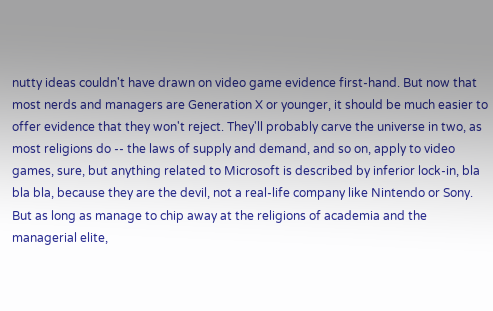nutty ideas couldn't have drawn on video game evidence first-hand. But now that most nerds and managers are Generation X or younger, it should be much easier to offer evidence that they won't reject. They'll probably carve the universe in two, as most religions do -- the laws of supply and demand, and so on, apply to video games, sure, but anything related to Microsoft is described by inferior lock-in, bla bla bla, because they are the devil, not a real-life company like Nintendo or Sony. But as long as manage to chip away at the religions of academia and the managerial elite,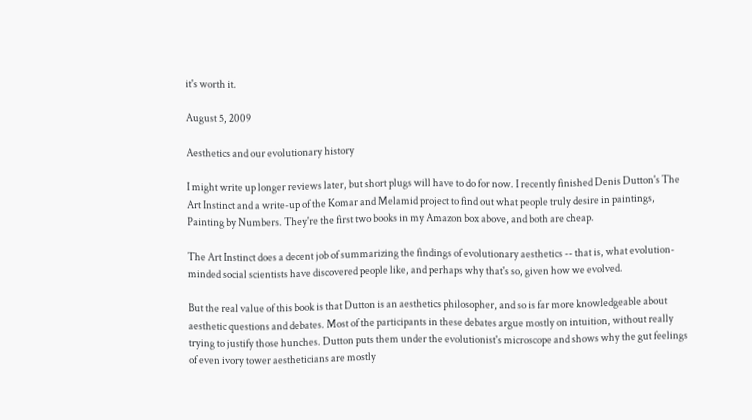it's worth it.

August 5, 2009

Aesthetics and our evolutionary history

I might write up longer reviews later, but short plugs will have to do for now. I recently finished Denis Dutton's The Art Instinct and a write-up of the Komar and Melamid project to find out what people truly desire in paintings, Painting by Numbers. They're the first two books in my Amazon box above, and both are cheap.

The Art Instinct does a decent job of summarizing the findings of evolutionary aesthetics -- that is, what evolution-minded social scientists have discovered people like, and perhaps why that's so, given how we evolved.

But the real value of this book is that Dutton is an aesthetics philosopher, and so is far more knowledgeable about aesthetic questions and debates. Most of the participants in these debates argue mostly on intuition, without really trying to justify those hunches. Dutton puts them under the evolutionist's microscope and shows why the gut feelings of even ivory tower aestheticians are mostly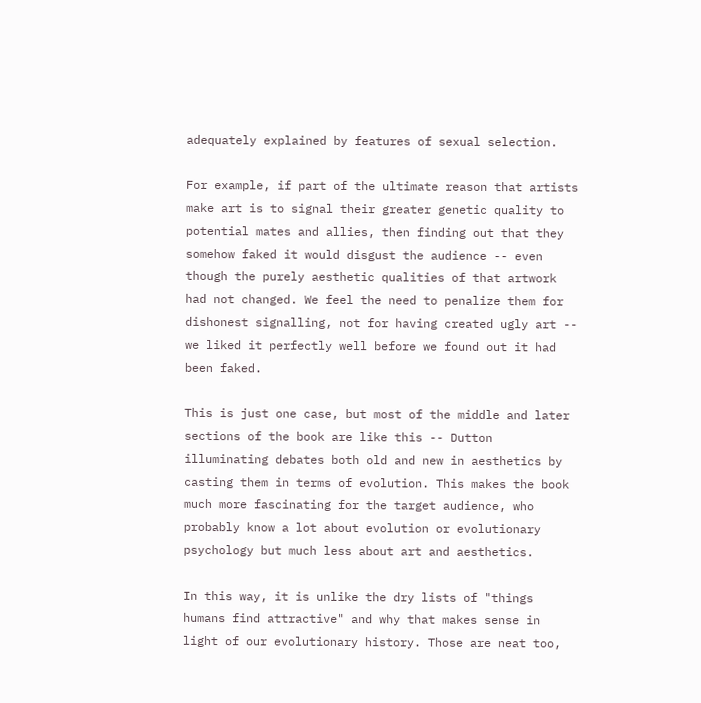adequately explained by features of sexual selection.

For example, if part of the ultimate reason that artists make art is to signal their greater genetic quality to potential mates and allies, then finding out that they somehow faked it would disgust the audience -- even though the purely aesthetic qualities of that artwork had not changed. We feel the need to penalize them for dishonest signalling, not for having created ugly art -- we liked it perfectly well before we found out it had been faked.

This is just one case, but most of the middle and later sections of the book are like this -- Dutton illuminating debates both old and new in aesthetics by casting them in terms of evolution. This makes the book much more fascinating for the target audience, who probably know a lot about evolution or evolutionary psychology but much less about art and aesthetics.

In this way, it is unlike the dry lists of "things humans find attractive" and why that makes sense in light of our evolutionary history. Those are neat too,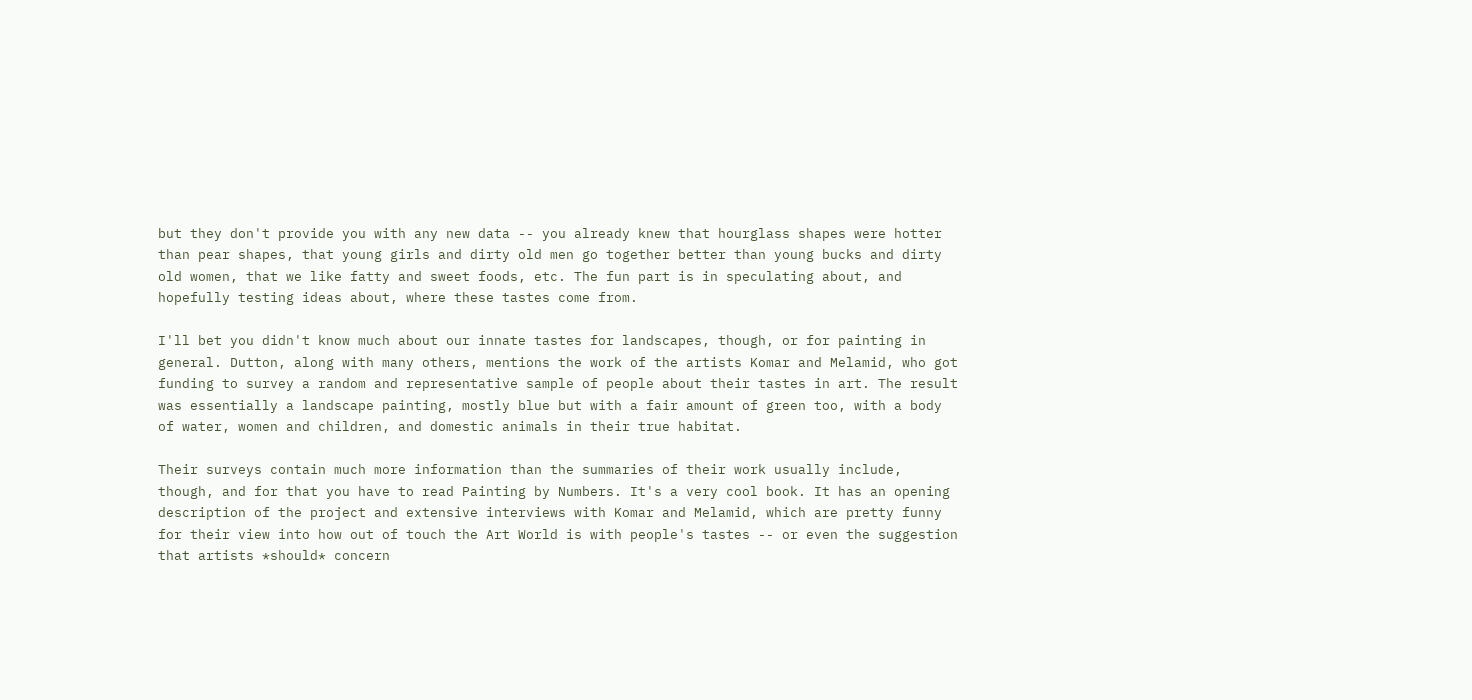but they don't provide you with any new data -- you already knew that hourglass shapes were hotter than pear shapes, that young girls and dirty old men go together better than young bucks and dirty old women, that we like fatty and sweet foods, etc. The fun part is in speculating about, and hopefully testing ideas about, where these tastes come from.

I'll bet you didn't know much about our innate tastes for landscapes, though, or for painting in general. Dutton, along with many others, mentions the work of the artists Komar and Melamid, who got funding to survey a random and representative sample of people about their tastes in art. The result was essentially a landscape painting, mostly blue but with a fair amount of green too, with a body of water, women and children, and domestic animals in their true habitat.

Their surveys contain much more information than the summaries of their work usually include, though, and for that you have to read Painting by Numbers. It's a very cool book. It has an opening description of the project and extensive interviews with Komar and Melamid, which are pretty funny for their view into how out of touch the Art World is with people's tastes -- or even the suggestion that artists *should* concern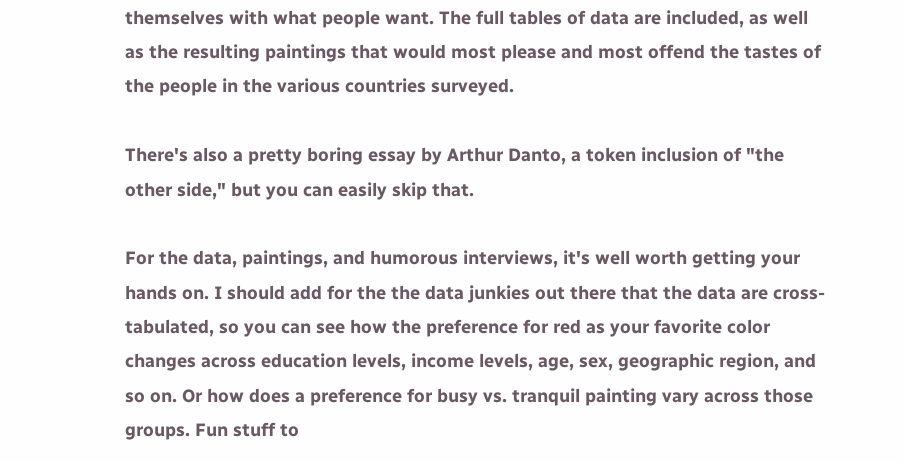themselves with what people want. The full tables of data are included, as well as the resulting paintings that would most please and most offend the tastes of the people in the various countries surveyed.

There's also a pretty boring essay by Arthur Danto, a token inclusion of "the other side," but you can easily skip that.

For the data, paintings, and humorous interviews, it's well worth getting your hands on. I should add for the the data junkies out there that the data are cross-tabulated, so you can see how the preference for red as your favorite color changes across education levels, income levels, age, sex, geographic region, and so on. Or how does a preference for busy vs. tranquil painting vary across those groups. Fun stuff to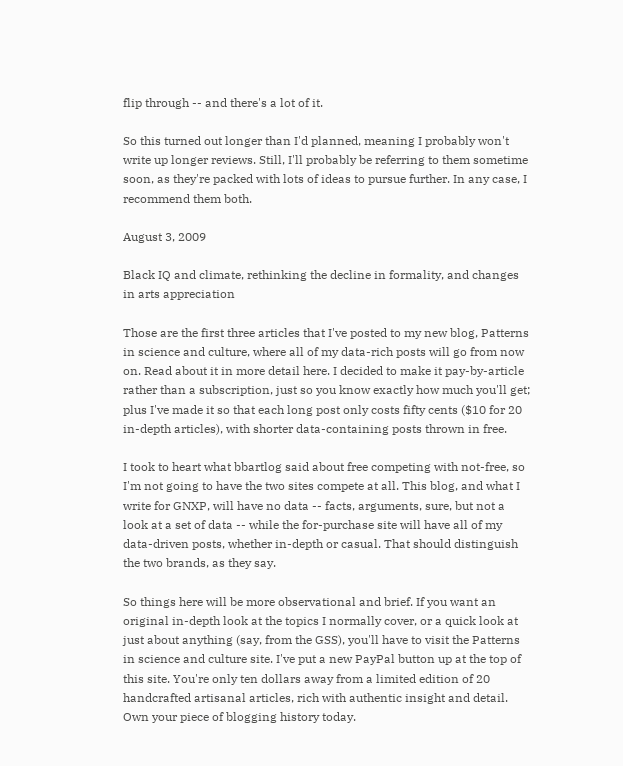flip through -- and there's a lot of it.

So this turned out longer than I'd planned, meaning I probably won't write up longer reviews. Still, I'll probably be referring to them sometime soon, as they're packed with lots of ideas to pursue further. In any case, I recommend them both.

August 3, 2009

Black IQ and climate, rethinking the decline in formality, and changes in arts appreciation

Those are the first three articles that I've posted to my new blog, Patterns in science and culture, where all of my data-rich posts will go from now on. Read about it in more detail here. I decided to make it pay-by-article rather than a subscription, just so you know exactly how much you'll get; plus I've made it so that each long post only costs fifty cents ($10 for 20 in-depth articles), with shorter data-containing posts thrown in free.

I took to heart what bbartlog said about free competing with not-free, so I'm not going to have the two sites compete at all. This blog, and what I write for GNXP, will have no data -- facts, arguments, sure, but not a look at a set of data -- while the for-purchase site will have all of my data-driven posts, whether in-depth or casual. That should distinguish the two brands, as they say.

So things here will be more observational and brief. If you want an original in-depth look at the topics I normally cover, or a quick look at just about anything (say, from the GSS), you'll have to visit the Patterns in science and culture site. I've put a new PayPal button up at the top of this site. You're only ten dollars away from a limited edition of 20 handcrafted artisanal articles, rich with authentic insight and detail. Own your piece of blogging history today.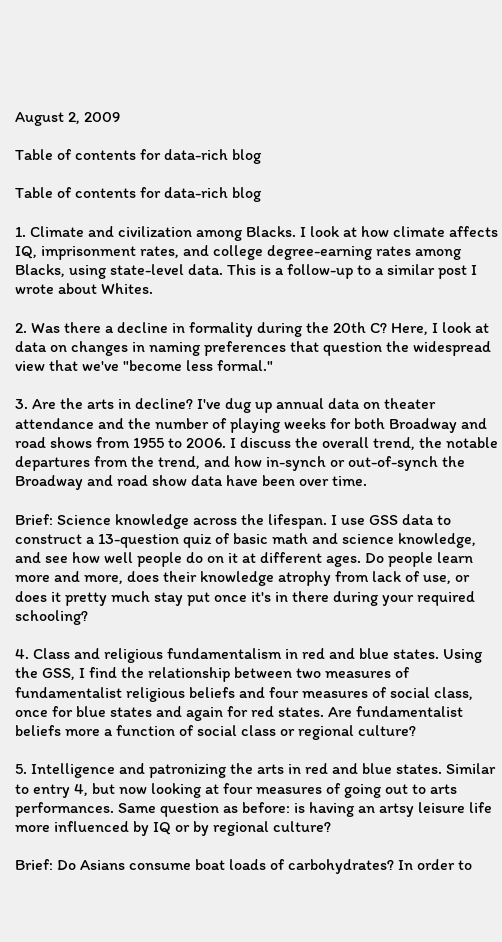August 2, 2009

Table of contents for data-rich blog

Table of contents for data-rich blog

1. Climate and civilization among Blacks. I look at how climate affects IQ, imprisonment rates, and college degree-earning rates among Blacks, using state-level data. This is a follow-up to a similar post I wrote about Whites.

2. Was there a decline in formality during the 20th C? Here, I look at data on changes in naming preferences that question the widespread view that we've "become less formal."

3. Are the arts in decline? I've dug up annual data on theater attendance and the number of playing weeks for both Broadway and road shows from 1955 to 2006. I discuss the overall trend, the notable departures from the trend, and how in-synch or out-of-synch the Broadway and road show data have been over time.

Brief: Science knowledge across the lifespan. I use GSS data to construct a 13-question quiz of basic math and science knowledge, and see how well people do on it at different ages. Do people learn more and more, does their knowledge atrophy from lack of use, or does it pretty much stay put once it's in there during your required schooling?

4. Class and religious fundamentalism in red and blue states. Using the GSS, I find the relationship between two measures of fundamentalist religious beliefs and four measures of social class, once for blue states and again for red states. Are fundamentalist beliefs more a function of social class or regional culture?

5. Intelligence and patronizing the arts in red and blue states. Similar to entry 4, but now looking at four measures of going out to arts performances. Same question as before: is having an artsy leisure life more influenced by IQ or by regional culture?

Brief: Do Asians consume boat loads of carbohydrates? In order to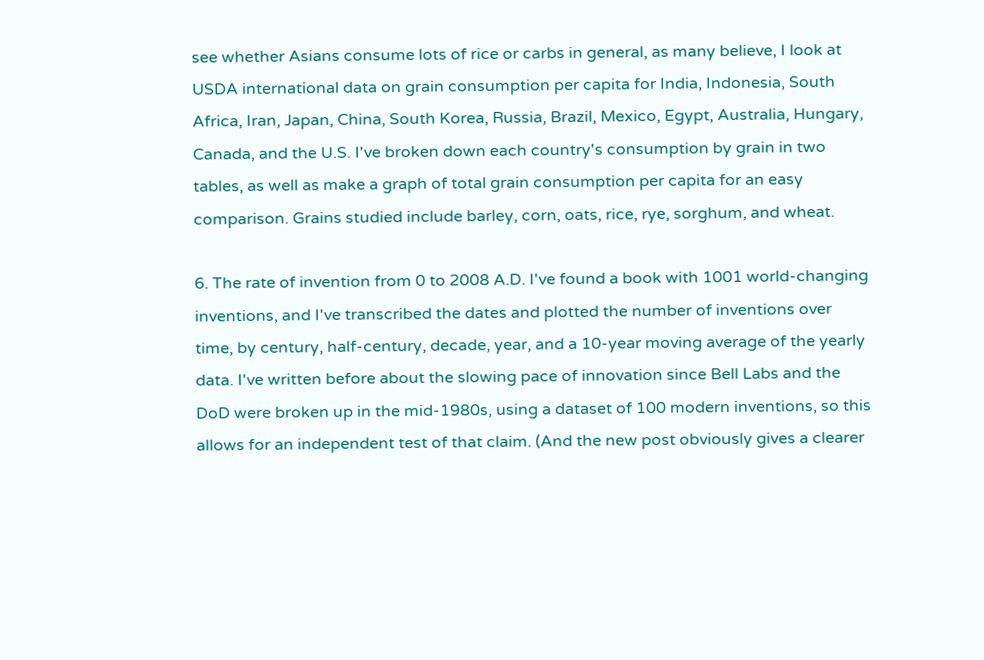see whether Asians consume lots of rice or carbs in general, as many believe, I look at USDA international data on grain consumption per capita for India, Indonesia, South Africa, Iran, Japan, China, South Korea, Russia, Brazil, Mexico, Egypt, Australia, Hungary, Canada, and the U.S. I've broken down each country's consumption by grain in two tables, as well as make a graph of total grain consumption per capita for an easy comparison. Grains studied include barley, corn, oats, rice, rye, sorghum, and wheat.

6. The rate of invention from 0 to 2008 A.D. I've found a book with 1001 world-changing inventions, and I've transcribed the dates and plotted the number of inventions over time, by century, half-century, decade, year, and a 10-year moving average of the yearly data. I've written before about the slowing pace of innovation since Bell Labs and the DoD were broken up in the mid-1980s, using a dataset of 100 modern inventions, so this allows for an independent test of that claim. (And the new post obviously gives a clearer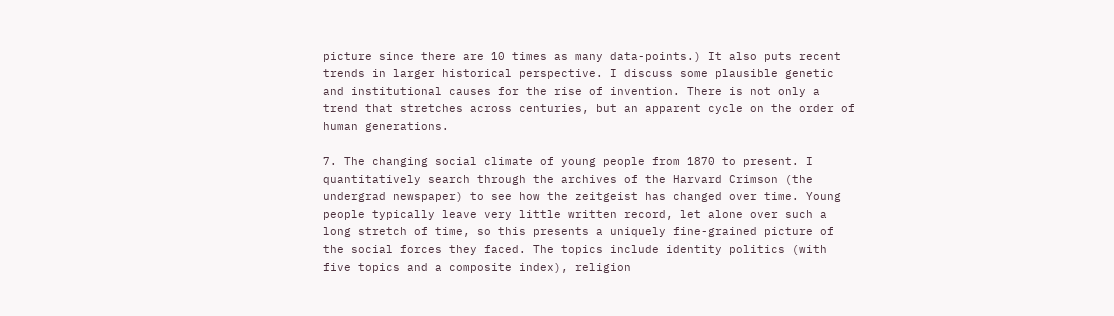picture since there are 10 times as many data-points.) It also puts recent trends in larger historical perspective. I discuss some plausible genetic and institutional causes for the rise of invention. There is not only a trend that stretches across centuries, but an apparent cycle on the order of human generations.

7. The changing social climate of young people from 1870 to present. I quantitatively search through the archives of the Harvard Crimson (the undergrad newspaper) to see how the zeitgeist has changed over time. Young people typically leave very little written record, let alone over such a long stretch of time, so this presents a uniquely fine-grained picture of the social forces they faced. The topics include identity politics (with five topics and a composite index), religion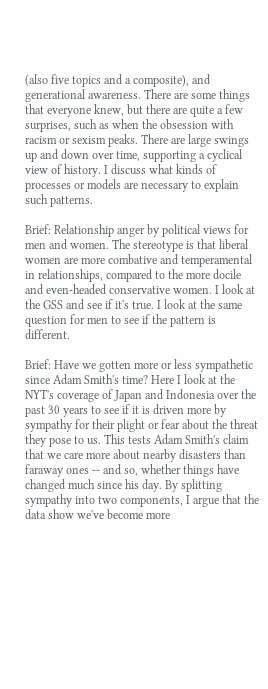(also five topics and a composite), and generational awareness. There are some things that everyone knew, but there are quite a few surprises, such as when the obsession with racism or sexism peaks. There are large swings up and down over time, supporting a cyclical view of history. I discuss what kinds of processes or models are necessary to explain such patterns.

Brief: Relationship anger by political views for men and women. The stereotype is that liberal women are more combative and temperamental in relationships, compared to the more docile and even-headed conservative women. I look at the GSS and see if it's true. I look at the same question for men to see if the pattern is different.

Brief: Have we gotten more or less sympathetic since Adam Smith's time? Here I look at the NYT's coverage of Japan and Indonesia over the past 30 years to see if it is driven more by sympathy for their plight or fear about the threat they pose to us. This tests Adam Smith's claim that we care more about nearby disasters than faraway ones -- and so, whether things have changed much since his day. By splitting sympathy into two components, I argue that the data show we've become more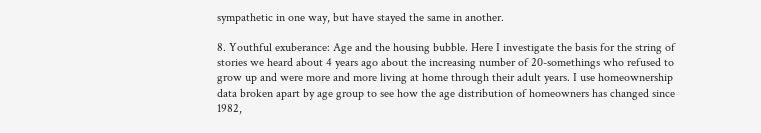sympathetic in one way, but have stayed the same in another.

8. Youthful exuberance: Age and the housing bubble. Here I investigate the basis for the string of stories we heard about 4 years ago about the increasing number of 20-somethings who refused to grow up and were more and more living at home through their adult years. I use homeownership data broken apart by age group to see how the age distribution of homeowners has changed since 1982,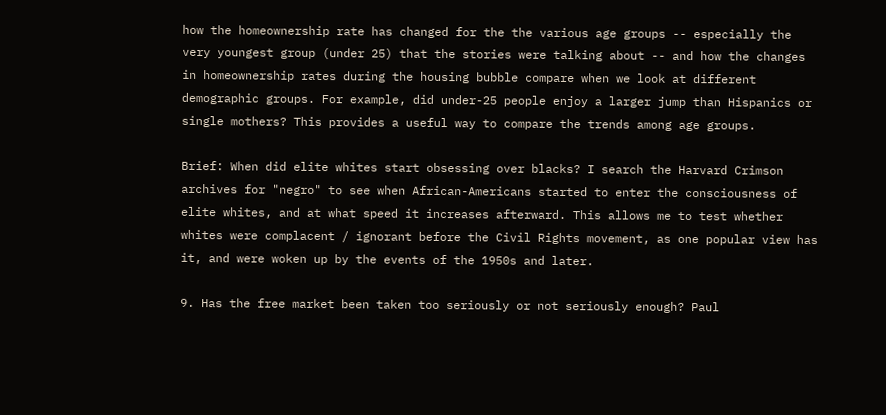how the homeownership rate has changed for the the various age groups -- especially the very youngest group (under 25) that the stories were talking about -- and how the changes in homeownership rates during the housing bubble compare when we look at different demographic groups. For example, did under-25 people enjoy a larger jump than Hispanics or single mothers? This provides a useful way to compare the trends among age groups.

Brief: When did elite whites start obsessing over blacks? I search the Harvard Crimson archives for "negro" to see when African-Americans started to enter the consciousness of elite whites, and at what speed it increases afterward. This allows me to test whether whites were complacent / ignorant before the Civil Rights movement, as one popular view has it, and were woken up by the events of the 1950s and later.

9. Has the free market been taken too seriously or not seriously enough? Paul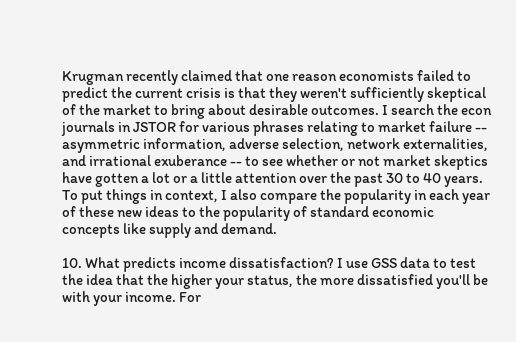Krugman recently claimed that one reason economists failed to predict the current crisis is that they weren't sufficiently skeptical of the market to bring about desirable outcomes. I search the econ journals in JSTOR for various phrases relating to market failure -- asymmetric information, adverse selection, network externalities, and irrational exuberance -- to see whether or not market skeptics have gotten a lot or a little attention over the past 30 to 40 years. To put things in context, I also compare the popularity in each year of these new ideas to the popularity of standard economic concepts like supply and demand.

10. What predicts income dissatisfaction? I use GSS data to test the idea that the higher your status, the more dissatisfied you'll be with your income. For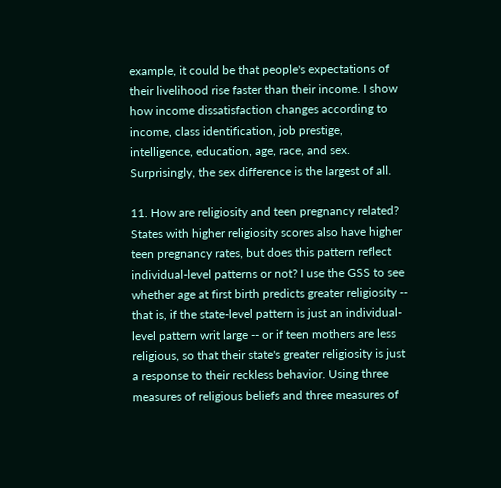example, it could be that people's expectations of their livelihood rise faster than their income. I show how income dissatisfaction changes according to income, class identification, job prestige, intelligence, education, age, race, and sex. Surprisingly, the sex difference is the largest of all.

11. How are religiosity and teen pregnancy related? States with higher religiosity scores also have higher teen pregnancy rates, but does this pattern reflect individual-level patterns or not? I use the GSS to see whether age at first birth predicts greater religiosity -- that is, if the state-level pattern is just an individual-level pattern writ large -- or if teen mothers are less religious, so that their state's greater religiosity is just a response to their reckless behavior. Using three measures of religious beliefs and three measures of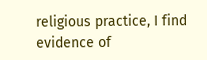religious practice, I find evidence of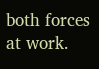both forces at work.